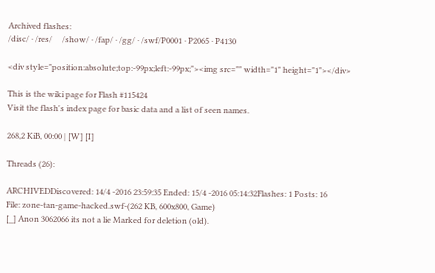Archived flashes:
/disc/ · /res/     /show/ · /fap/ · /gg/ · /swf/P0001 · P2065 · P4130

<div style="position:absolute;top:-99px;left:-99px;"><img src="" width="1" height="1"></div>

This is the wiki page for Flash #115424
Visit the flash's index page for basic data and a list of seen names.

268,2 KiB, 00:00 | [W] [I]

Threads (26):

ARCHIVEDDiscovered: 14/4 -2016 23:59:35 Ended: 15/4 -2016 05:14:32Flashes: 1 Posts: 16
File: zone-tan-game-hacked.swf-(262 KB, 600x800, Game)
[_] Anon 3062066 its not a lie Marked for deletion (old).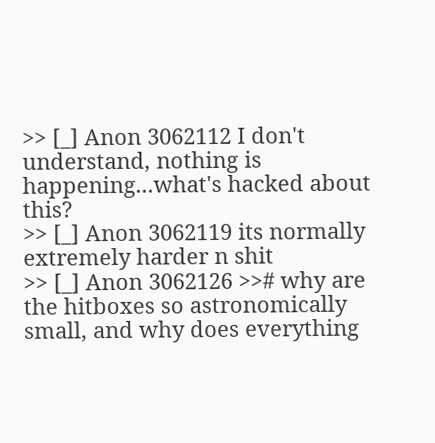>> [_] Anon 3062112 I don't understand, nothing is happening...what's hacked about this?
>> [_] Anon 3062119 its normally extremely harder n shit
>> [_] Anon 3062126 >># why are the hitboxes so astronomically small, and why does everything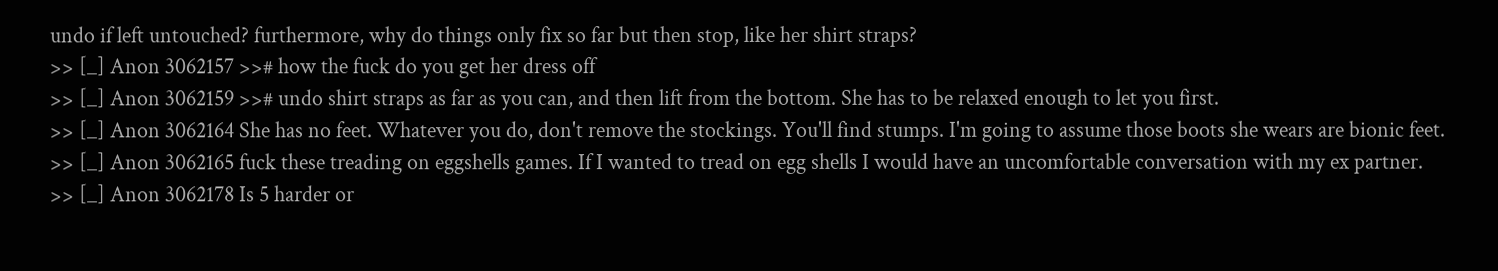undo if left untouched? furthermore, why do things only fix so far but then stop, like her shirt straps?
>> [_] Anon 3062157 >># how the fuck do you get her dress off
>> [_] Anon 3062159 >># undo shirt straps as far as you can, and then lift from the bottom. She has to be relaxed enough to let you first.
>> [_] Anon 3062164 She has no feet. Whatever you do, don't remove the stockings. You'll find stumps. I'm going to assume those boots she wears are bionic feet.
>> [_] Anon 3062165 fuck these treading on eggshells games. If I wanted to tread on egg shells I would have an uncomfortable conversation with my ex partner.
>> [_] Anon 3062178 Is 5 harder or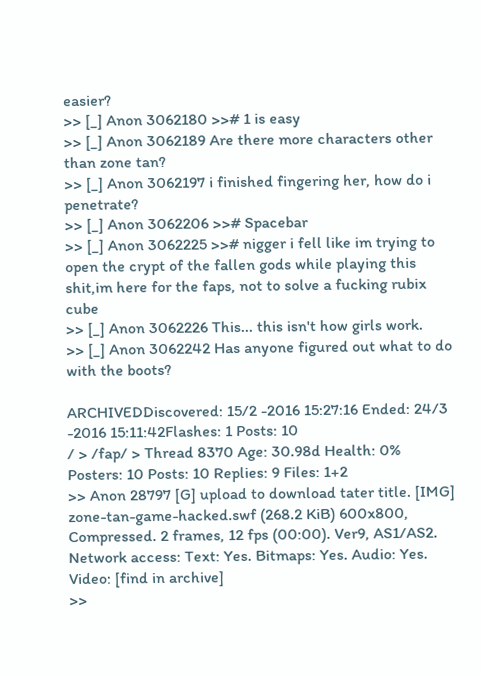easier?
>> [_] Anon 3062180 >># 1 is easy
>> [_] Anon 3062189 Are there more characters other than zone tan?
>> [_] Anon 3062197 i finished fingering her, how do i penetrate?
>> [_] Anon 3062206 >># Spacebar
>> [_] Anon 3062225 >># nigger i fell like im trying to open the crypt of the fallen gods while playing this shit,im here for the faps, not to solve a fucking rubix cube
>> [_] Anon 3062226 This... this isn't how girls work.
>> [_] Anon 3062242 Has anyone figured out what to do with the boots?

ARCHIVEDDiscovered: 15/2 -2016 15:27:16 Ended: 24/3 -2016 15:11:42Flashes: 1 Posts: 10
/ > /fap/ > Thread 8370 Age: 30.98d Health: 0% Posters: 10 Posts: 10 Replies: 9 Files: 1+2
>> Anon 28797 [G] upload to download tater title. [IMG] zone-tan-game-hacked.swf (268.2 KiB) 600x800, Compressed. 2 frames, 12 fps (00:00). Ver9, AS1/AS2. Network access: Text: Yes. Bitmaps: Yes. Audio: Yes. Video: [find in archive]
>>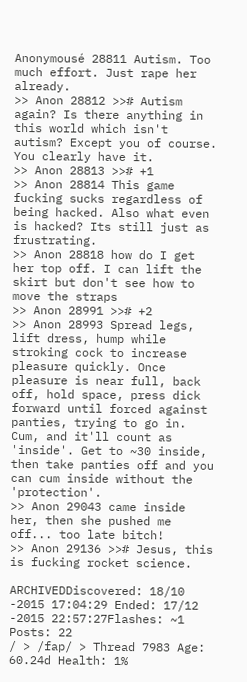Anonymousé 28811 Autism. Too much effort. Just rape her already.
>> Anon 28812 >># Autism again? Is there anything in this world which isn't autism? Except you of course. You clearly have it.
>> Anon 28813 >># +1
>> Anon 28814 This game fucking sucks regardless of being hacked. Also what even is hacked? Its still just as frustrating.
>> Anon 28818 how do I get her top off. I can lift the skirt but don't see how to move the straps
>> Anon 28991 >># +2
>> Anon 28993 Spread legs, lift dress, hump while stroking cock to increase pleasure quickly. Once pleasure is near full, back off, hold space, press dick forward until forced against panties, trying to go in. Cum, and it'll count as 'inside'. Get to ~30 inside, then take panties off and you can cum inside without the 'protection'.
>> Anon 29043 came inside her, then she pushed me off... too late bitch!
>> Anon 29136 >># Jesus, this is fucking rocket science.

ARCHIVEDDiscovered: 18/10 -2015 17:04:29 Ended: 17/12 -2015 22:57:27Flashes: ~1 Posts: 22
/ > /fap/ > Thread 7983 Age: 60.24d Health: 1%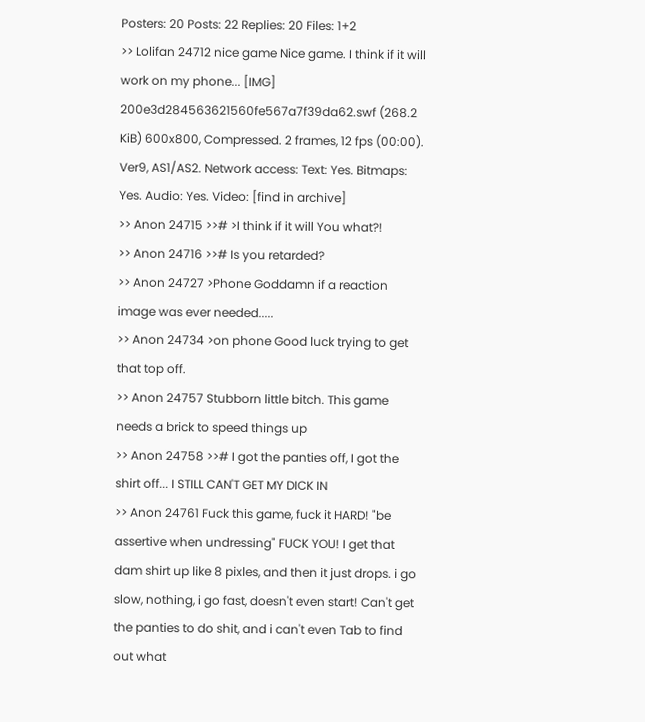Posters: 20 Posts: 22 Replies: 20 Files: 1+2
>> Lolifan 24712 nice game Nice game. I think if it will work on my phone... [IMG] 200e3d284563621560fe567a7f39da62.swf (268.2 KiB) 600x800, Compressed. 2 frames, 12 fps (00:00). Ver9, AS1/AS2. Network access: Text: Yes. Bitmaps: Yes. Audio: Yes. Video: [find in archive]
>> Anon 24715 >># >I think if it will You what?!
>> Anon 24716 >># Is you retarded?
>> Anon 24727 >Phone Goddamn if a reaction image was ever needed.....
>> Anon 24734 >on phone Good luck trying to get that top off.
>> Anon 24757 Stubborn little bitch. This game needs a brick to speed things up
>> Anon 24758 >># I got the panties off, I got the shirt off... I STILL CAN'T GET MY DICK IN
>> Anon 24761 Fuck this game, fuck it HARD! "be assertive when undressing" FUCK YOU! I get that dam shirt up like 8 pixles, and then it just drops. i go slow, nothing, i go fast, doesn't even start! Can't get the panties to do shit, and i can't even Tab to find out what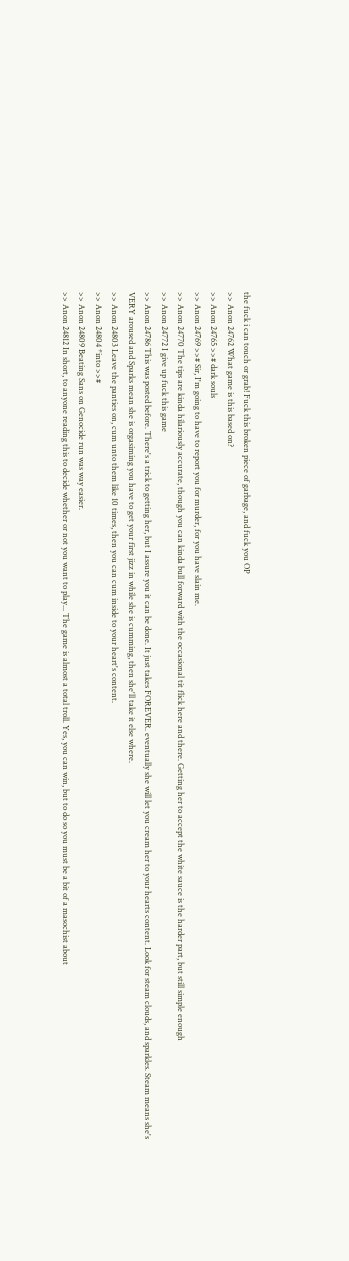the fuck i can touch or grab! Fuck this broken piece of garbage, and fuck you OP
>> Anon 24762 What game is this based on?
>> Anon 24765 >># dark souls
>> Anon 24769 >># Sir, I'm going to have to report you for murder, for you have slain me.
>> Anon 24770 The tips are kinda hilariously accurate, though you can kinda bull forward with the occasional tit flick here and there. Getting her to accept the white sauce is the harder part, but still simple enough
>> Anon 24772 I give up fuck this game
>> Anon 24786 This was posted before. There's a trick to getting her, but I assure you it can be done. It just takes FOREVER. eventually she will let you cream her to your hearts content. Look for steam clouds, and sparkles. Steam means she's VERY aroused and Sparks mean she is orgasiming you have to get your first jizz in while she is cumming, then she'll take it else where.
>> Anon 24803 Leave the panties on, cum unto them like 10 times, then you can cum inside to your heart's content.
>> Anon 24804 *into >>#
>> Anon 24809 Beating Sans on Genocide run was way easier.
>> Anon 24812 In short, to anyone reading this to decide whether or not you want to play... The game is almost a total troll. Yes, you can win, but to do so you must be a bit of a masochist about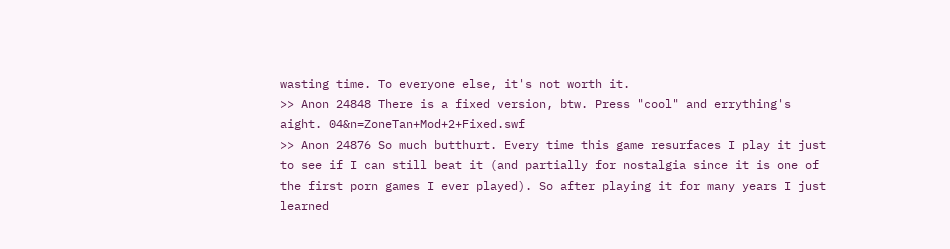wasting time. To everyone else, it's not worth it.
>> Anon 24848 There is a fixed version, btw. Press "cool" and errything's aight. 04&n=ZoneTan+Mod+2+Fixed.swf
>> Anon 24876 So much butthurt. Every time this game resurfaces I play it just to see if I can still beat it (and partially for nostalgia since it is one of the first porn games I ever played). So after playing it for many years I just learned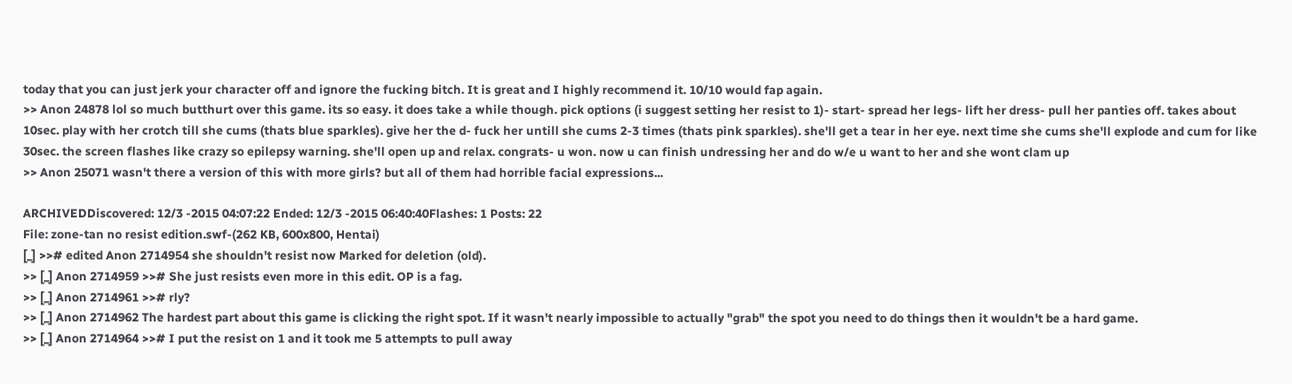today that you can just jerk your character off and ignore the fucking bitch. It is great and I highly recommend it. 10/10 would fap again.
>> Anon 24878 lol so much butthurt over this game. its so easy. it does take a while though. pick options (i suggest setting her resist to 1)- start- spread her legs- lift her dress- pull her panties off. takes about 10sec. play with her crotch till she cums (thats blue sparkles). give her the d- fuck her untill she cums 2-3 times (thats pink sparkles). she'll get a tear in her eye. next time she cums she'll explode and cum for like 30sec. the screen flashes like crazy so epilepsy warning. she'll open up and relax. congrats- u won. now u can finish undressing her and do w/e u want to her and she wont clam up
>> Anon 25071 wasn't there a version of this with more girls? but all of them had horrible facial expressions...

ARCHIVEDDiscovered: 12/3 -2015 04:07:22 Ended: 12/3 -2015 06:40:40Flashes: 1 Posts: 22
File: zone-tan no resist edition.swf-(262 KB, 600x800, Hentai)
[_] >># edited Anon 2714954 she shouldn't resist now Marked for deletion (old).
>> [_] Anon 2714959 >># She just resists even more in this edit. OP is a fag.
>> [_] Anon 2714961 >># rly?
>> [_] Anon 2714962 The hardest part about this game is clicking the right spot. If it wasn't nearly impossible to actually "grab" the spot you need to do things then it wouldn't be a hard game.
>> [_] Anon 2714964 >># I put the resist on 1 and it took me 5 attempts to pull away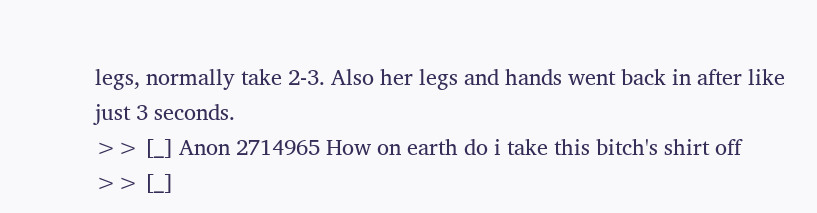legs, normally take 2-3. Also her legs and hands went back in after like just 3 seconds.
>> [_] Anon 2714965 How on earth do i take this bitch's shirt off
>> [_]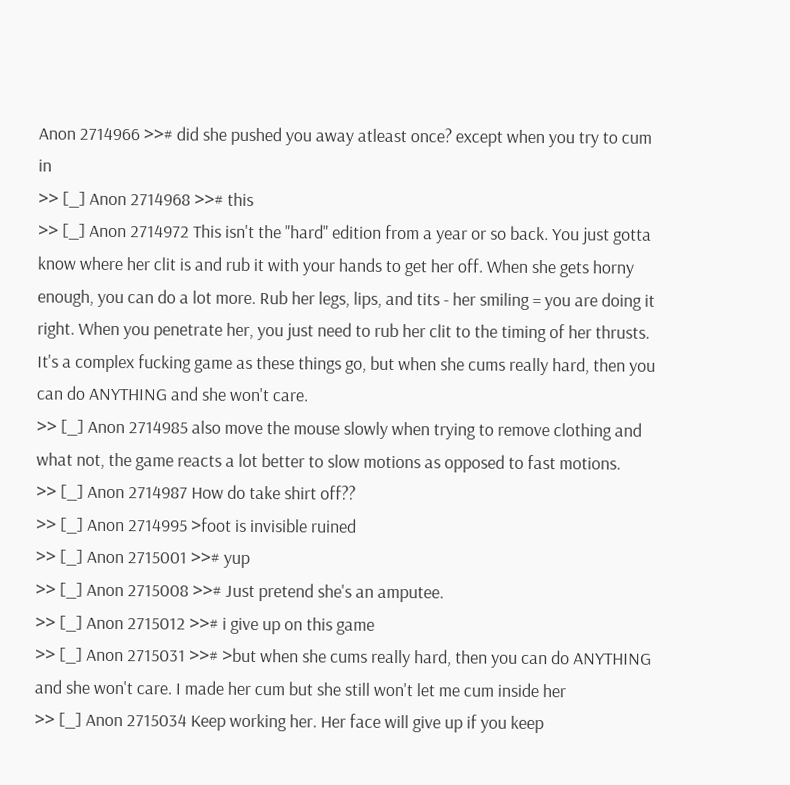Anon 2714966 >># did she pushed you away atleast once? except when you try to cum in
>> [_] Anon 2714968 >># this
>> [_] Anon 2714972 This isn't the "hard" edition from a year or so back. You just gotta know where her clit is and rub it with your hands to get her off. When she gets horny enough, you can do a lot more. Rub her legs, lips, and tits - her smiling = you are doing it right. When you penetrate her, you just need to rub her clit to the timing of her thrusts. It's a complex fucking game as these things go, but when she cums really hard, then you can do ANYTHING and she won't care.
>> [_] Anon 2714985 also move the mouse slowly when trying to remove clothing and what not, the game reacts a lot better to slow motions as opposed to fast motions.
>> [_] Anon 2714987 How do take shirt off??
>> [_] Anon 2714995 >foot is invisible ruined
>> [_] Anon 2715001 >># yup
>> [_] Anon 2715008 >># Just pretend she's an amputee.
>> [_] Anon 2715012 >># i give up on this game
>> [_] Anon 2715031 >># >but when she cums really hard, then you can do ANYTHING and she won't care. I made her cum but she still won't let me cum inside her
>> [_] Anon 2715034 Keep working her. Her face will give up if you keep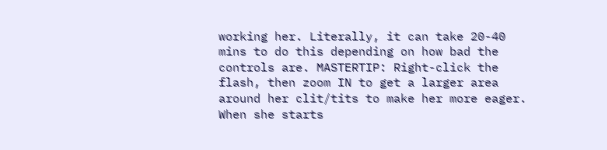working her. Literally, it can take 20-40 mins to do this depending on how bad the controls are. MASTERTIP: Right-click the flash, then zoom IN to get a larger area around her clit/tits to make her more eager. When she starts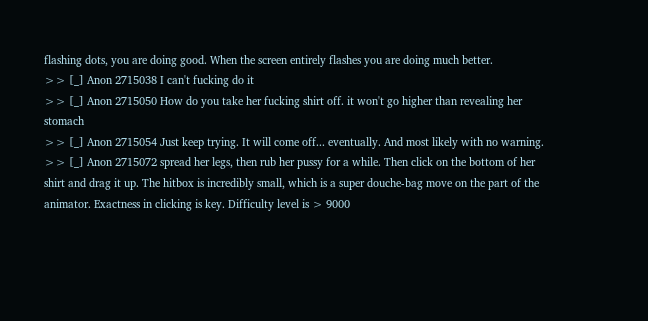flashing dots, you are doing good. When the screen entirely flashes you are doing much better.
>> [_] Anon 2715038 I can't fucking do it
>> [_] Anon 2715050 How do you take her fucking shirt off. it won't go higher than revealing her stomach
>> [_] Anon 2715054 Just keep trying. It will come off... eventually. And most likely with no warning.
>> [_] Anon 2715072 spread her legs, then rub her pussy for a while. Then click on the bottom of her shirt and drag it up. The hitbox is incredibly small, which is a super douche-bag move on the part of the animator. Exactness in clicking is key. Difficulty level is > 9000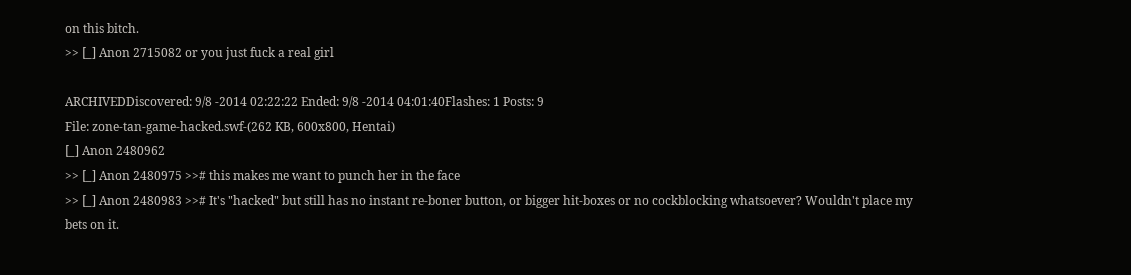on this bitch.
>> [_] Anon 2715082 or you just fuck a real girl

ARCHIVEDDiscovered: 9/8 -2014 02:22:22 Ended: 9/8 -2014 04:01:40Flashes: 1 Posts: 9
File: zone-tan-game-hacked.swf-(262 KB, 600x800, Hentai)
[_] Anon 2480962
>> [_] Anon 2480975 >># this makes me want to punch her in the face
>> [_] Anon 2480983 >># It's "hacked" but still has no instant re-boner button, or bigger hit-boxes or no cockblocking whatsoever? Wouldn't place my bets on it.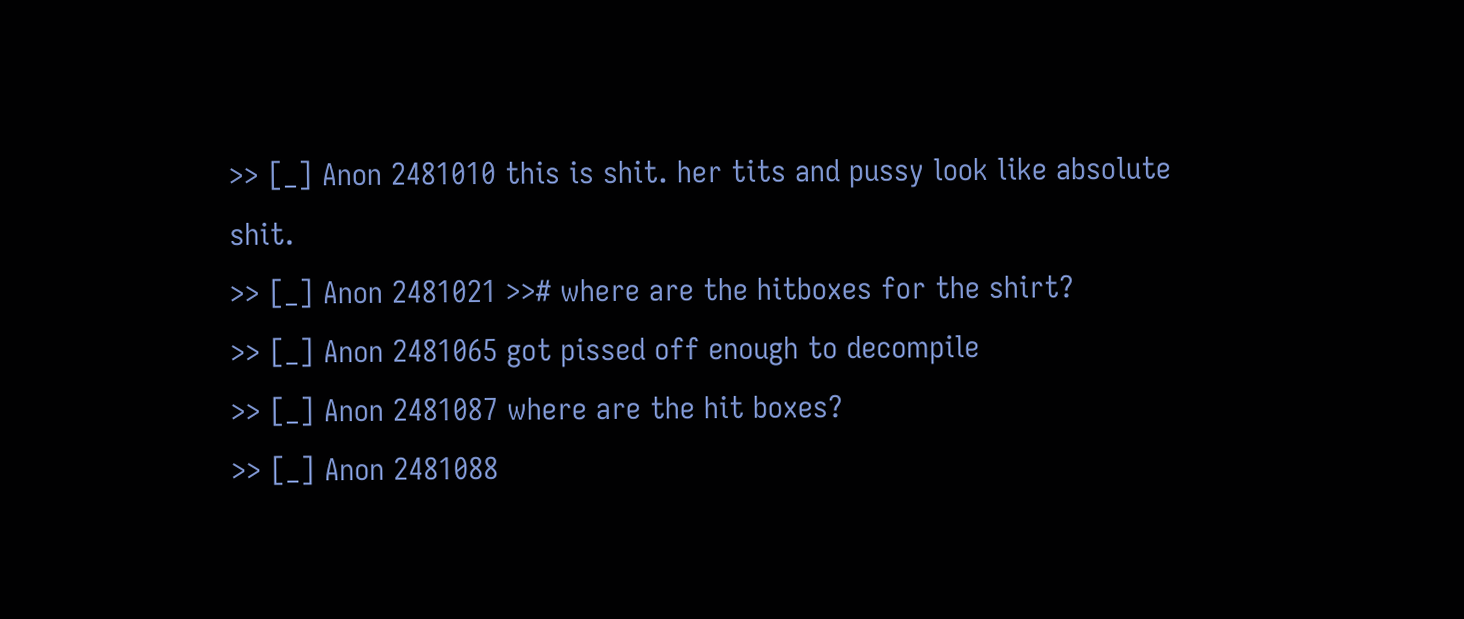>> [_] Anon 2481010 this is shit. her tits and pussy look like absolute shit.
>> [_] Anon 2481021 >># where are the hitboxes for the shirt?
>> [_] Anon 2481065 got pissed off enough to decompile
>> [_] Anon 2481087 where are the hit boxes?
>> [_] Anon 2481088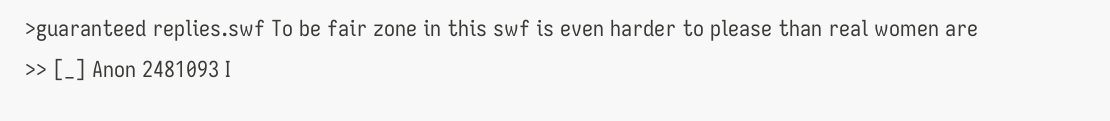>guaranteed replies.swf To be fair zone in this swf is even harder to please than real women are
>> [_] Anon 2481093 I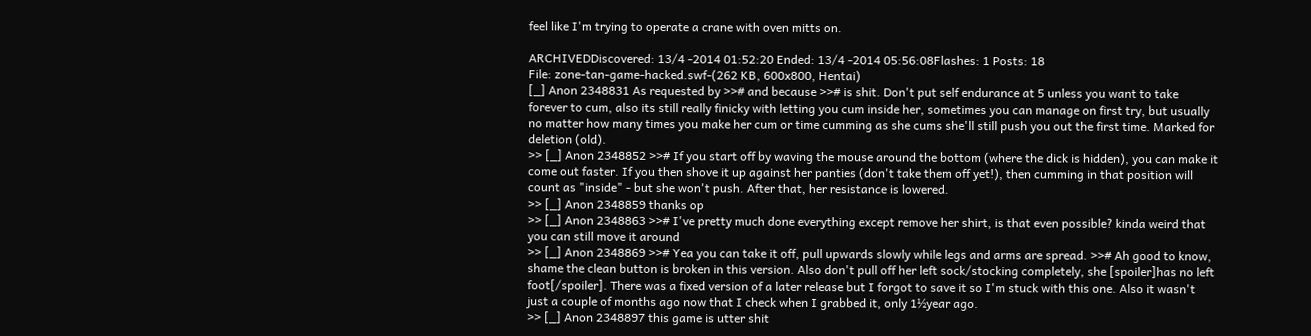feel like I'm trying to operate a crane with oven mitts on.

ARCHIVEDDiscovered: 13/4 -2014 01:52:20 Ended: 13/4 -2014 05:56:08Flashes: 1 Posts: 18
File: zone-tan-game-hacked.swf-(262 KB, 600x800, Hentai)
[_] Anon 2348831 As requested by >># and because >># is shit. Don't put self endurance at 5 unless you want to take forever to cum, also its still really finicky with letting you cum inside her, sometimes you can manage on first try, but usually no matter how many times you make her cum or time cumming as she cums she'll still push you out the first time. Marked for deletion (old).
>> [_] Anon 2348852 >># If you start off by waving the mouse around the bottom (where the dick is hidden), you can make it come out faster. If you then shove it up against her panties (don't take them off yet!), then cumming in that position will count as "inside" - but she won't push. After that, her resistance is lowered.
>> [_] Anon 2348859 thanks op
>> [_] Anon 2348863 >># I've pretty much done everything except remove her shirt, is that even possible? kinda weird that you can still move it around
>> [_] Anon 2348869 >># Yea you can take it off, pull upwards slowly while legs and arms are spread. >># Ah good to know, shame the clean button is broken in this version. Also don't pull off her left sock/stocking completely, she [spoiler]has no left foot[/spoiler]. There was a fixed version of a later release but I forgot to save it so I'm stuck with this one. Also it wasn't just a couple of months ago now that I check when I grabbed it, only 1½year ago.
>> [_] Anon 2348897 this game is utter shit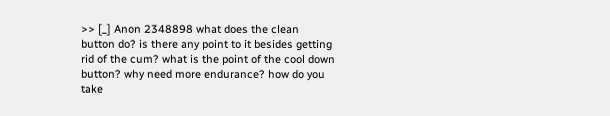>> [_] Anon 2348898 what does the clean button do? is there any point to it besides getting rid of the cum? what is the point of the cool down button? why need more endurance? how do you take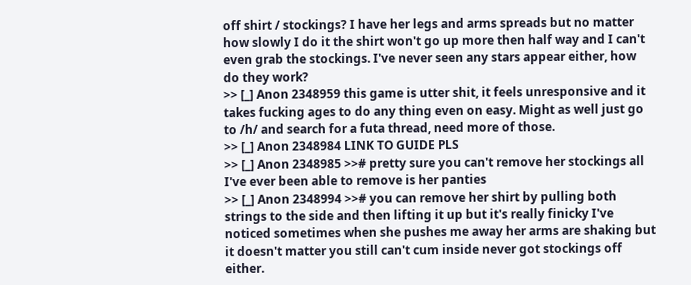off shirt / stockings? I have her legs and arms spreads but no matter how slowly I do it the shirt won't go up more then half way and I can't even grab the stockings. I've never seen any stars appear either, how do they work?
>> [_] Anon 2348959 this game is utter shit, it feels unresponsive and it takes fucking ages to do any thing even on easy. Might as well just go to /h/ and search for a futa thread, need more of those.
>> [_] Anon 2348984 LINK TO GUIDE PLS
>> [_] Anon 2348985 >># pretty sure you can't remove her stockings all I've ever been able to remove is her panties
>> [_] Anon 2348994 >># you can remove her shirt by pulling both strings to the side and then lifting it up but it's really finicky I've noticed sometimes when she pushes me away her arms are shaking but it doesn't matter you still can't cum inside never got stockings off either.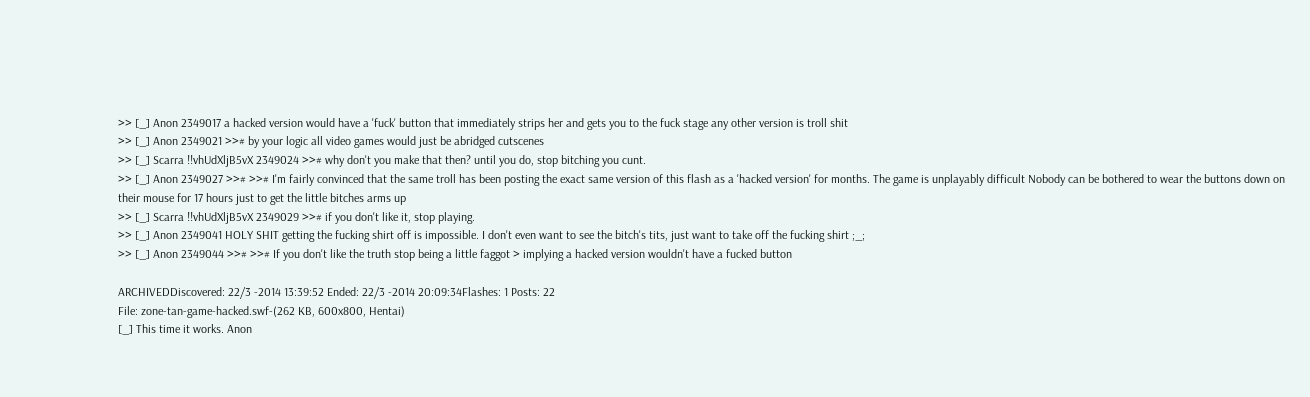>> [_] Anon 2349017 a hacked version would have a 'fuck' button that immediately strips her and gets you to the fuck stage any other version is troll shit
>> [_] Anon 2349021 >># by your logic all video games would just be abridged cutscenes
>> [_] Scarra !!vhUdXljB5vX 2349024 >># why don't you make that then? until you do, stop bitching you cunt.
>> [_] Anon 2349027 >># >># I'm fairly convinced that the same troll has been posting the exact same version of this flash as a 'hacked version' for months. The game is unplayably difficult Nobody can be bothered to wear the buttons down on their mouse for 17 hours just to get the little bitches arms up
>> [_] Scarra !!vhUdXljB5vX 2349029 >># if you don't like it, stop playing.
>> [_] Anon 2349041 HOLY SHIT getting the fucking shirt off is impossible. I don't even want to see the bitch's tits, just want to take off the fucking shirt ;_;
>> [_] Anon 2349044 >># >># If you don't like the truth stop being a little faggot > implying a hacked version wouldn't have a fucked button

ARCHIVEDDiscovered: 22/3 -2014 13:39:52 Ended: 22/3 -2014 20:09:34Flashes: 1 Posts: 22
File: zone-tan-game-hacked.swf-(262 KB, 600x800, Hentai)
[_] This time it works. Anon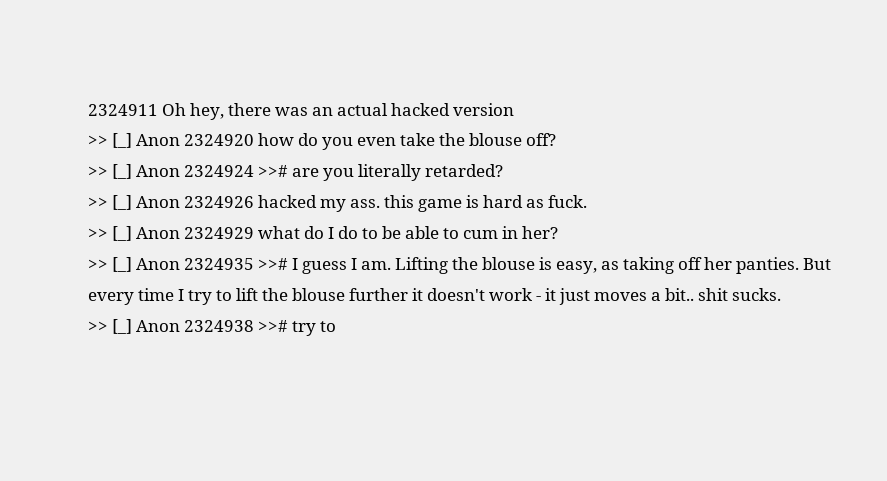2324911 Oh hey, there was an actual hacked version
>> [_] Anon 2324920 how do you even take the blouse off?
>> [_] Anon 2324924 >># are you literally retarded?
>> [_] Anon 2324926 hacked my ass. this game is hard as fuck.
>> [_] Anon 2324929 what do I do to be able to cum in her?
>> [_] Anon 2324935 >># I guess I am. Lifting the blouse is easy, as taking off her panties. But every time I try to lift the blouse further it doesn't work - it just moves a bit.. shit sucks.
>> [_] Anon 2324938 >># try to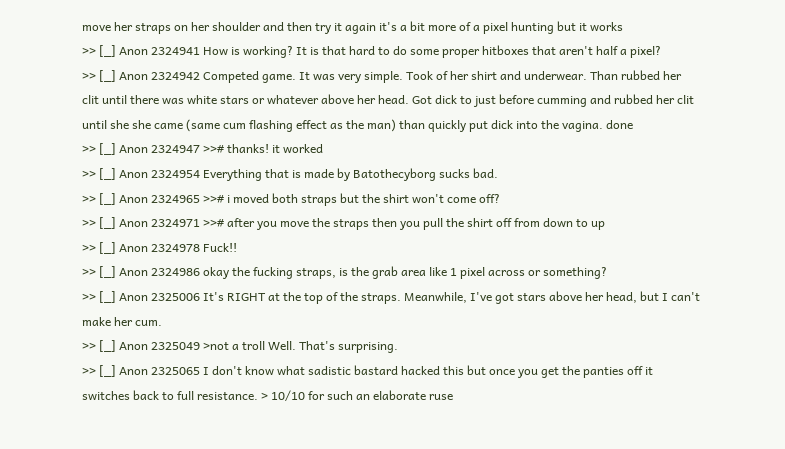move her straps on her shoulder and then try it again it's a bit more of a pixel hunting but it works
>> [_] Anon 2324941 How is working? It is that hard to do some proper hitboxes that aren't half a pixel?
>> [_] Anon 2324942 Competed game. It was very simple. Took of her shirt and underwear. Than rubbed her clit until there was white stars or whatever above her head. Got dick to just before cumming and rubbed her clit until she she came (same cum flashing effect as the man) than quickly put dick into the vagina. done
>> [_] Anon 2324947 >># thanks! it worked
>> [_] Anon 2324954 Everything that is made by Batothecyborg sucks bad.
>> [_] Anon 2324965 >># i moved both straps but the shirt won't come off?
>> [_] Anon 2324971 >># after you move the straps then you pull the shirt off from down to up
>> [_] Anon 2324978 Fuck!!
>> [_] Anon 2324986 okay the fucking straps, is the grab area like 1 pixel across or something?
>> [_] Anon 2325006 It's RIGHT at the top of the straps. Meanwhile, I've got stars above her head, but I can't make her cum.
>> [_] Anon 2325049 >not a troll Well. That's surprising.
>> [_] Anon 2325065 I don't know what sadistic bastard hacked this but once you get the panties off it switches back to full resistance. > 10/10 for such an elaborate ruse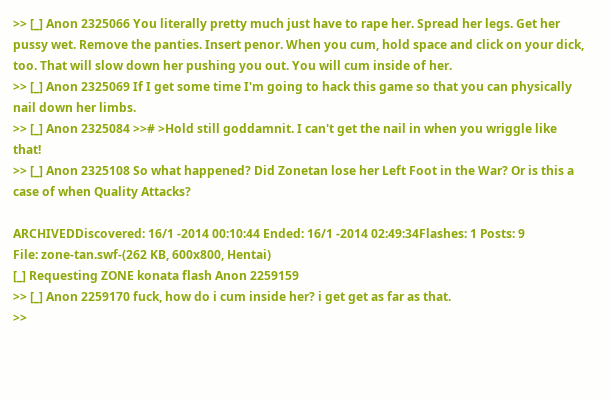>> [_] Anon 2325066 You literally pretty much just have to rape her. Spread her legs. Get her pussy wet. Remove the panties. Insert penor. When you cum, hold space and click on your dick, too. That will slow down her pushing you out. You will cum inside of her.
>> [_] Anon 2325069 If I get some time I'm going to hack this game so that you can physically nail down her limbs.
>> [_] Anon 2325084 >># >Hold still goddamnit. I can't get the nail in when you wriggle like that!
>> [_] Anon 2325108 So what happened? Did Zonetan lose her Left Foot in the War? Or is this a case of when Quality Attacks?

ARCHIVEDDiscovered: 16/1 -2014 00:10:44 Ended: 16/1 -2014 02:49:34Flashes: 1 Posts: 9
File: zone-tan.swf-(262 KB, 600x800, Hentai)
[_] Requesting ZONE konata flash Anon 2259159
>> [_] Anon 2259170 fuck, how do i cum inside her? i get get as far as that.
>>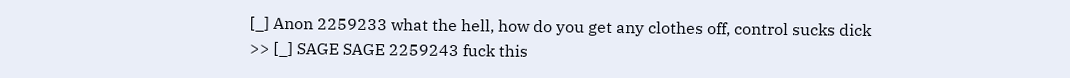[_] Anon 2259233 what the hell, how do you get any clothes off, control sucks dick
>> [_] SAGE SAGE 2259243 fuck this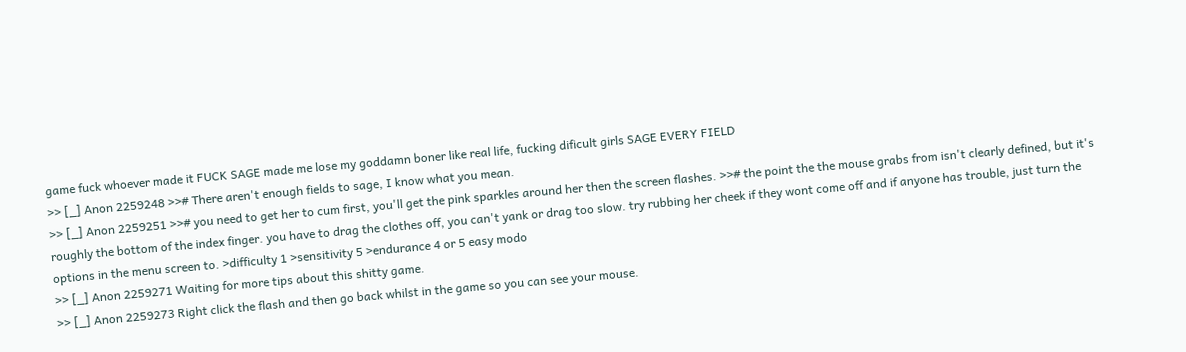game fuck whoever made it FUCK SAGE made me lose my goddamn boner like real life, fucking dificult girls SAGE EVERY FIELD
>> [_] Anon 2259248 >># There aren't enough fields to sage, I know what you mean.
>> [_] Anon 2259251 >># you need to get her to cum first, you'll get the pink sparkles around her then the screen flashes. >># the point the the mouse grabs from isn't clearly defined, but it's roughly the bottom of the index finger. you have to drag the clothes off, you can't yank or drag too slow. try rubbing her cheek if they wont come off and if anyone has trouble, just turn the options in the menu screen to. >difficulty 1 >sensitivity 5 >endurance 4 or 5 easy modo
>> [_] Anon 2259271 Waiting for more tips about this shitty game.
>> [_] Anon 2259273 Right click the flash and then go back whilst in the game so you can see your mouse.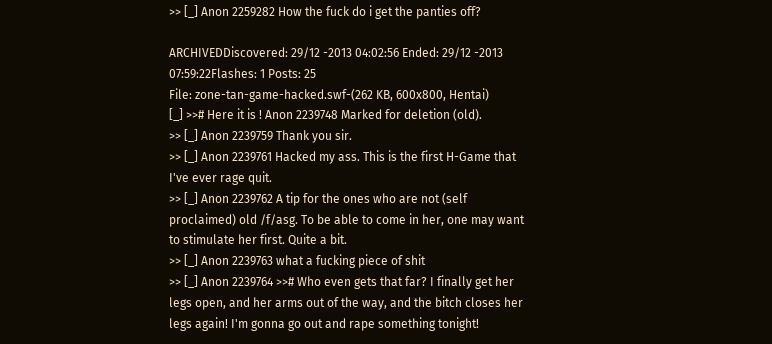>> [_] Anon 2259282 How the fuck do i get the panties off?

ARCHIVEDDiscovered: 29/12 -2013 04:02:56 Ended: 29/12 -2013 07:59:22Flashes: 1 Posts: 25
File: zone-tan-game-hacked.swf-(262 KB, 600x800, Hentai)
[_] >># Here it is ! Anon 2239748 Marked for deletion (old).
>> [_] Anon 2239759 Thank you sir.
>> [_] Anon 2239761 Hacked my ass. This is the first H-Game that I've ever rage quit.
>> [_] Anon 2239762 A tip for the ones who are not (self proclaimed) old /f/asg. To be able to come in her, one may want to stimulate her first. Quite a bit.
>> [_] Anon 2239763 what a fucking piece of shit
>> [_] Anon 2239764 >># Who even gets that far? I finally get her legs open, and her arms out of the way, and the bitch closes her legs again! I'm gonna go out and rape something tonight!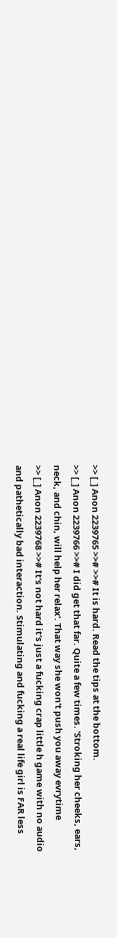>> [_] Anon 2239765 >># >># It is hard. Read the tips at the bottom.
>> [_] Anon 2239766 >># I did get that far. Quite a few times. 'Stroking her cheeks, ears, neck, and chin, will help her relax'. That way she won't push you away evrytime
>> [_] Anon 2239768 >># It's not hard it's just a fucking crap little h game with no audio and pathetically bad interaction. Stimulating and fucking a real life girl is FAR less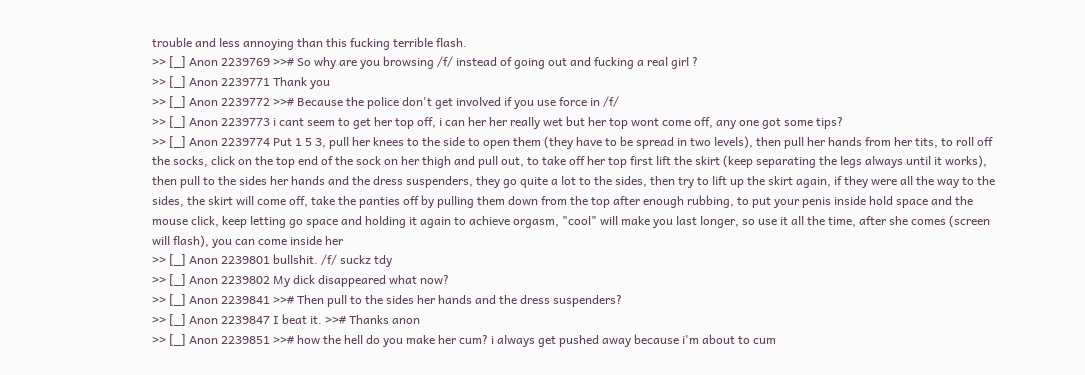trouble and less annoying than this fucking terrible flash.
>> [_] Anon 2239769 >># So why are you browsing /f/ instead of going out and fucking a real girl ?
>> [_] Anon 2239771 Thank you
>> [_] Anon 2239772 >># Because the police don't get involved if you use force in /f/
>> [_] Anon 2239773 i cant seem to get her top off, i can her her really wet but her top wont come off, any one got some tips?
>> [_] Anon 2239774 Put 1 5 3, pull her knees to the side to open them (they have to be spread in two levels), then pull her hands from her tits, to roll off the socks, click on the top end of the sock on her thigh and pull out, to take off her top first lift the skirt (keep separating the legs always until it works), then pull to the sides her hands and the dress suspenders, they go quite a lot to the sides, then try to lift up the skirt again, if they were all the way to the sides, the skirt will come off, take the panties off by pulling them down from the top after enough rubbing, to put your penis inside hold space and the mouse click, keep letting go space and holding it again to achieve orgasm, "cool" will make you last longer, so use it all the time, after she comes (screen will flash), you can come inside her
>> [_] Anon 2239801 bullshit. /f/ suckz tdy
>> [_] Anon 2239802 My dick disappeared what now?
>> [_] Anon 2239841 >># Then pull to the sides her hands and the dress suspenders?
>> [_] Anon 2239847 I beat it. >># Thanks anon
>> [_] Anon 2239851 >># how the hell do you make her cum? i always get pushed away because i'm about to cum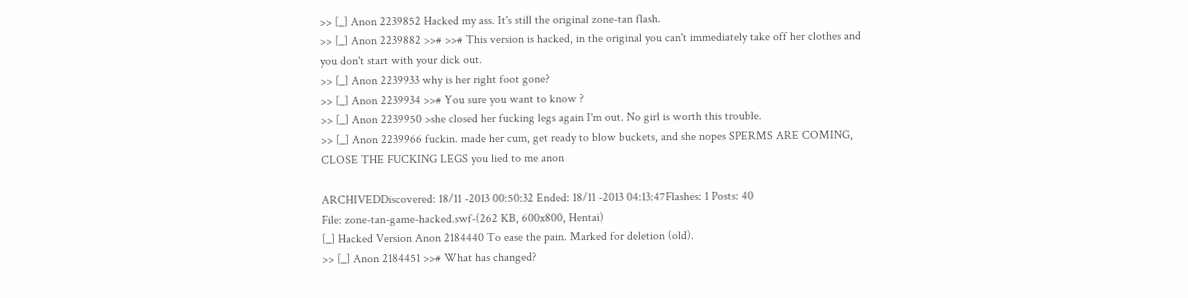>> [_] Anon 2239852 Hacked my ass. It's still the original zone-tan flash.
>> [_] Anon 2239882 >># >># This version is hacked, in the original you can't immediately take off her clothes and you don't start with your dick out.
>> [_] Anon 2239933 why is her right foot gone?
>> [_] Anon 2239934 >># You sure you want to know ?
>> [_] Anon 2239950 >she closed her fucking legs again I'm out. No girl is worth this trouble.
>> [_] Anon 2239966 fuckin. made her cum, get ready to blow buckets, and she nopes SPERMS ARE COMING, CLOSE THE FUCKING LEGS you lied to me anon

ARCHIVEDDiscovered: 18/11 -2013 00:50:32 Ended: 18/11 -2013 04:13:47Flashes: 1 Posts: 40
File: zone-tan-game-hacked.swf-(262 KB, 600x800, Hentai)
[_] Hacked Version Anon 2184440 To ease the pain. Marked for deletion (old).
>> [_] Anon 2184451 >># What has changed?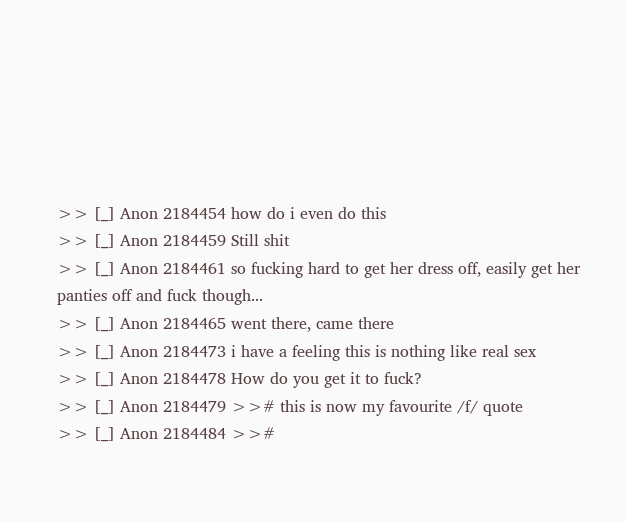>> [_] Anon 2184454 how do i even do this
>> [_] Anon 2184459 Still shit
>> [_] Anon 2184461 so fucking hard to get her dress off, easily get her panties off and fuck though...
>> [_] Anon 2184465 went there, came there
>> [_] Anon 2184473 i have a feeling this is nothing like real sex
>> [_] Anon 2184478 How do you get it to fuck?
>> [_] Anon 2184479 >># this is now my favourite /f/ quote
>> [_] Anon 2184484 >>#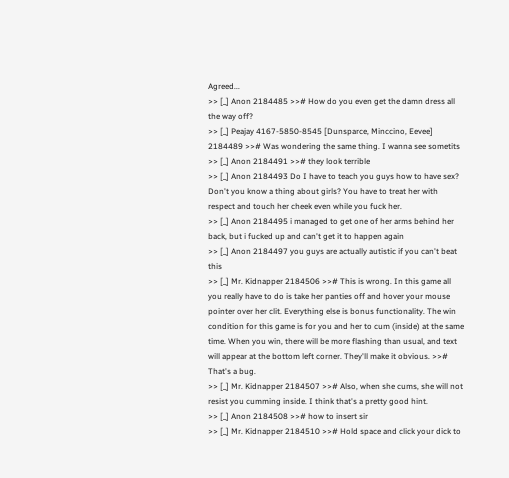Agreed...
>> [_] Anon 2184485 >># How do you even get the damn dress all the way off?
>> [_] Peajay 4167-5850-8545 [Dunsparce, Minccino, Eevee] 2184489 >># Was wondering the same thing. I wanna see sometits
>> [_] Anon 2184491 >># they look terrible
>> [_] Anon 2184493 Do I have to teach you guys how to have sex? Don't you know a thing about girls? You have to treat her with respect and touch her cheek even while you fuck her.
>> [_] Anon 2184495 i managed to get one of her arms behind her back, but i fucked up and can't get it to happen again
>> [_] Anon 2184497 you guys are actually autistic if you can't beat this
>> [_] Mr. Kidnapper 2184506 >># This is wrong. In this game all you really have to do is take her panties off and hover your mouse pointer over her clit. Everything else is bonus functionality. The win condition for this game is for you and her to cum (inside) at the same time. When you win, there will be more flashing than usual, and text will appear at the bottom left corner. They'll make it obvious. >># That's a bug.
>> [_] Mr. Kidnapper 2184507 >># Also, when she cums, she will not resist you cumming inside. I think that's a pretty good hint.
>> [_] Anon 2184508 >># how to insert sir
>> [_] Mr. Kidnapper 2184510 >># Hold space and click your dick to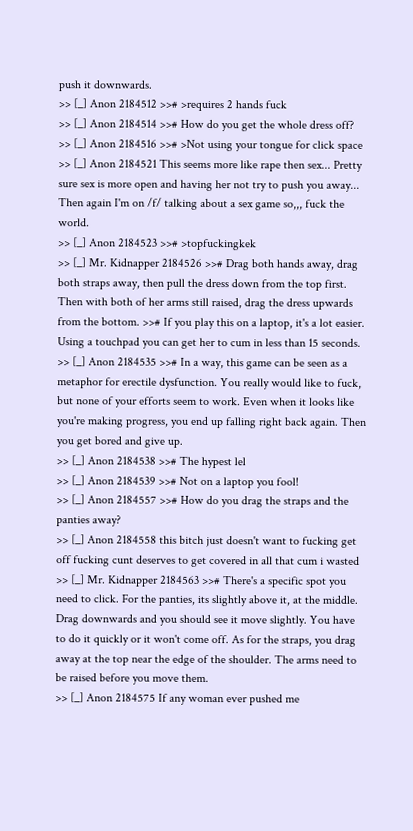push it downwards.
>> [_] Anon 2184512 >># >requires 2 hands fuck
>> [_] Anon 2184514 >># How do you get the whole dress off?
>> [_] Anon 2184516 >># >Not using your tongue for click space
>> [_] Anon 2184521 This seems more like rape then sex... Pretty sure sex is more open and having her not try to push you away... Then again I'm on /f/ talking about a sex game so,,, fuck the world.
>> [_] Anon 2184523 >># >topfuckingkek
>> [_] Mr. Kidnapper 2184526 >># Drag both hands away, drag both straps away, then pull the dress down from the top first. Then with both of her arms still raised, drag the dress upwards from the bottom. >># If you play this on a laptop, it's a lot easier. Using a touchpad you can get her to cum in less than 15 seconds.
>> [_] Anon 2184535 >># In a way, this game can be seen as a metaphor for erectile dysfunction. You really would like to fuck, but none of your efforts seem to work. Even when it looks like you're making progress, you end up falling right back again. Then you get bored and give up.
>> [_] Anon 2184538 >># The hypest lel
>> [_] Anon 2184539 >># Not on a laptop you fool!
>> [_] Anon 2184557 >># How do you drag the straps and the panties away?
>> [_] Anon 2184558 this bitch just doesn't want to fucking get off fucking cunt deserves to get covered in all that cum i wasted
>> [_] Mr. Kidnapper 2184563 >># There's a specific spot you need to click. For the panties, its slightly above it, at the middle. Drag downwards and you should see it move slightly. You have to do it quickly or it won't come off. As for the straps, you drag away at the top near the edge of the shoulder. The arms need to be raised before you move them.
>> [_] Anon 2184575 If any woman ever pushed me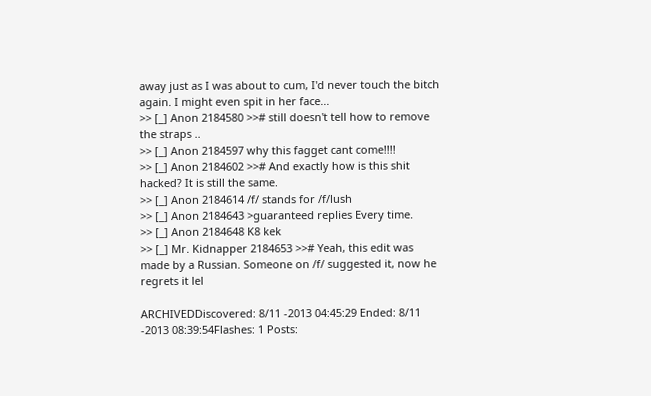away just as I was about to cum, I'd never touch the bitch again. I might even spit in her face...
>> [_] Anon 2184580 >># still doesn't tell how to remove the straps ..
>> [_] Anon 2184597 why this fagget cant come!!!!
>> [_] Anon 2184602 >># And exactly how is this shit hacked? It is still the same.
>> [_] Anon 2184614 /f/ stands for /f/lush
>> [_] Anon 2184643 >guaranteed replies Every time.
>> [_] Anon 2184648 K8 kek
>> [_] Mr. Kidnapper 2184653 >># Yeah, this edit was made by a Russian. Someone on /f/ suggested it, now he regrets it lel

ARCHIVEDDiscovered: 8/11 -2013 04:45:29 Ended: 8/11 -2013 08:39:54Flashes: 1 Posts: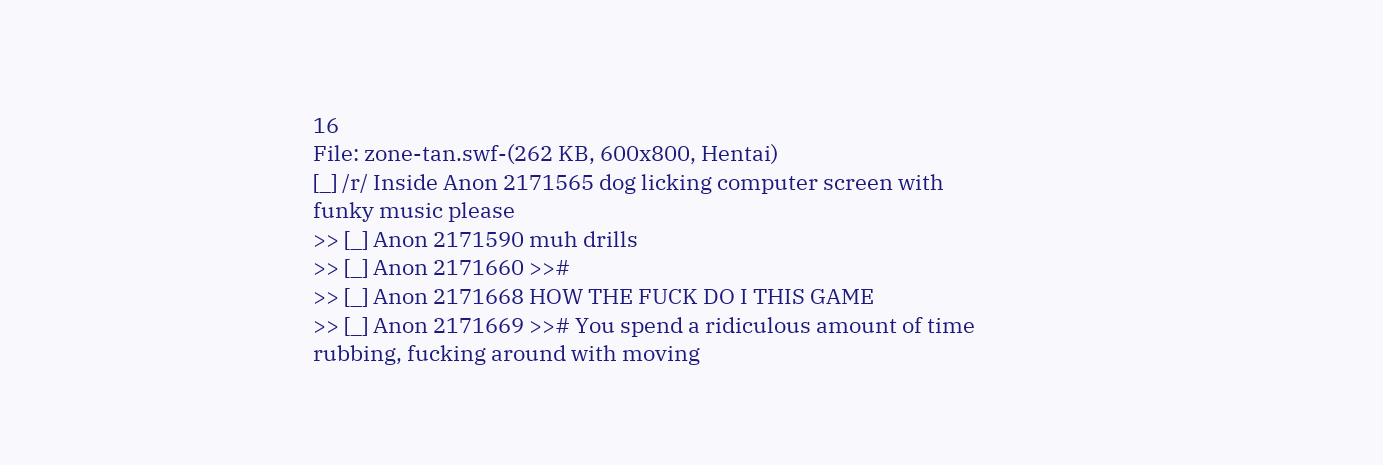16
File: zone-tan.swf-(262 KB, 600x800, Hentai)
[_] /r/ Inside Anon 2171565 dog licking computer screen with funky music please
>> [_] Anon 2171590 muh drills
>> [_] Anon 2171660 >>#
>> [_] Anon 2171668 HOW THE FUCK DO I THIS GAME
>> [_] Anon 2171669 >># You spend a ridiculous amount of time rubbing, fucking around with moving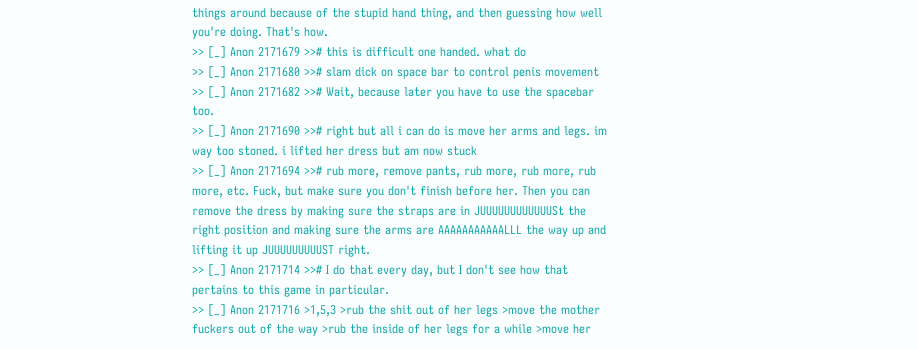things around because of the stupid hand thing, and then guessing how well you're doing. That's how.
>> [_] Anon 2171679 >># this is difficult one handed. what do
>> [_] Anon 2171680 >># slam dick on space bar to control penis movement
>> [_] Anon 2171682 >># Wait, because later you have to use the spacebar too.
>> [_] Anon 2171690 >># right but all i can do is move her arms and legs. im way too stoned. i lifted her dress but am now stuck
>> [_] Anon 2171694 >># rub more, remove pants, rub more, rub more, rub more, etc. Fuck, but make sure you don't finish before her. Then you can remove the dress by making sure the straps are in JUUUUUUUUUUUUSt the right position and making sure the arms are AAAAAAAAAAALLL the way up and lifting it up JUUUUUUUUUST right.
>> [_] Anon 2171714 >># I do that every day, but I don't see how that pertains to this game in particular.
>> [_] Anon 2171716 >1,5,3 >rub the shit out of her legs >move the mother fuckers out of the way >rub the inside of her legs for a while >move her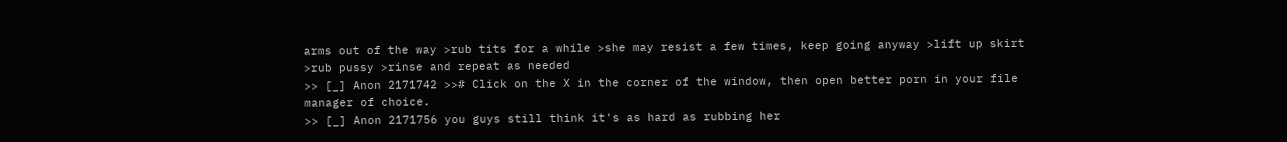arms out of the way >rub tits for a while >she may resist a few times, keep going anyway >lift up skirt >rub pussy >rinse and repeat as needed
>> [_] Anon 2171742 >># Click on the X in the corner of the window, then open better porn in your file manager of choice.
>> [_] Anon 2171756 you guys still think it's as hard as rubbing her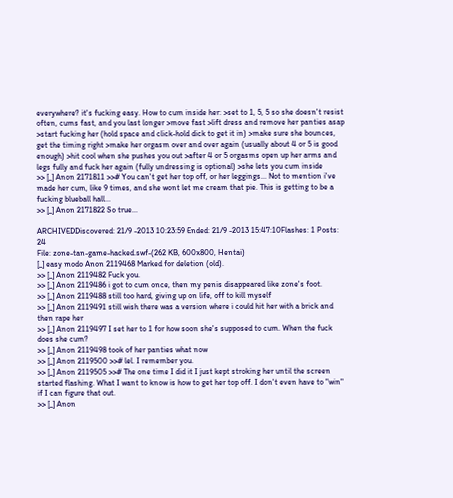everywhere? it's fucking easy. How to cum inside her: >set to 1, 5, 5 so she doesn't resist often, cums fast, and you last longer >move fast >lift dress and remove her panties asap >start fucking her (hold space and click-hold dick to get it in) >make sure she bounces, get the timing right >make her orgasm over and over again (usually about 4 or 5 is good enough) >hit cool when she pushes you out >after 4 or 5 orgasms open up her arms and legs fully and fuck her again (fully undressing is optional) >she lets you cum inside
>> [_] Anon 2171811 >># You can't get her top off, or her leggings... Not to mention i've made her cum, like 9 times, and she wont let me cream that pie. This is getting to be a fucking blueball hall...
>> [_] Anon 2171822 So true...

ARCHIVEDDiscovered: 21/9 -2013 10:23:59 Ended: 21/9 -2013 15:47:10Flashes: 1 Posts: 24
File: zone-tan-game-hacked.swf-(262 KB, 600x800, Hentai)
[_] easy modo Anon 2119468 Marked for deletion (old).
>> [_] Anon 2119482 Fuck you.
>> [_] Anon 2119486 i got to cum once, then my penis disappeared like zone's foot.
>> [_] Anon 2119488 still too hard, giving up on life, off to kill myself
>> [_] Anon 2119491 still wish there was a version where i could hit her with a brick and then rape her
>> [_] Anon 2119497 I set her to 1 for how soon she's supposed to cum. When the fuck does she cum?
>> [_] Anon 2119498 took of her panties what now
>> [_] Anon 2119500 >># lel. I remember you.
>> [_] Anon 2119505 >># The one time I did it I just kept stroking her until the screen started flashing. What I want to know is how to get her top off. I don't even have to "win" if I can figure that out.
>> [_] Anon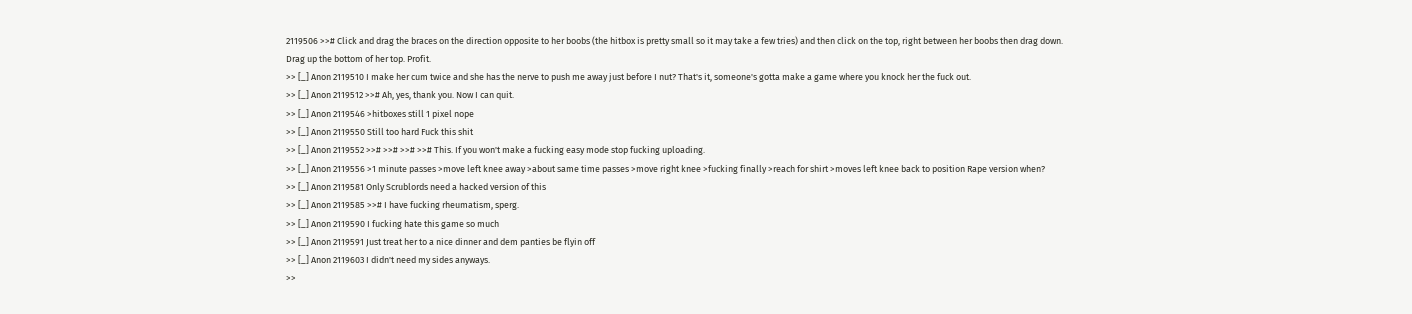2119506 >># Click and drag the braces on the direction opposite to her boobs (the hitbox is pretty small so it may take a few tries) and then click on the top, right between her boobs then drag down. Drag up the bottom of her top. Profit.
>> [_] Anon 2119510 I make her cum twice and she has the nerve to push me away just before I nut? That's it, someone's gotta make a game where you knock her the fuck out.
>> [_] Anon 2119512 >># Ah, yes, thank you. Now I can quit.
>> [_] Anon 2119546 >hitboxes still 1 pixel nope
>> [_] Anon 2119550 Still too hard Fuck this shit
>> [_] Anon 2119552 >># >># >># >># This. If you won't make a fucking easy mode stop fucking uploading.
>> [_] Anon 2119556 >1 minute passes >move left knee away >about same time passes >move right knee >fucking finally >reach for shirt >moves left knee back to position Rape version when?
>> [_] Anon 2119581 Only Scrublords need a hacked version of this
>> [_] Anon 2119585 >># I have fucking rheumatism, sperg.
>> [_] Anon 2119590 I fucking hate this game so much
>> [_] Anon 2119591 Just treat her to a nice dinner and dem panties be flyin off
>> [_] Anon 2119603 I didn't need my sides anyways.
>>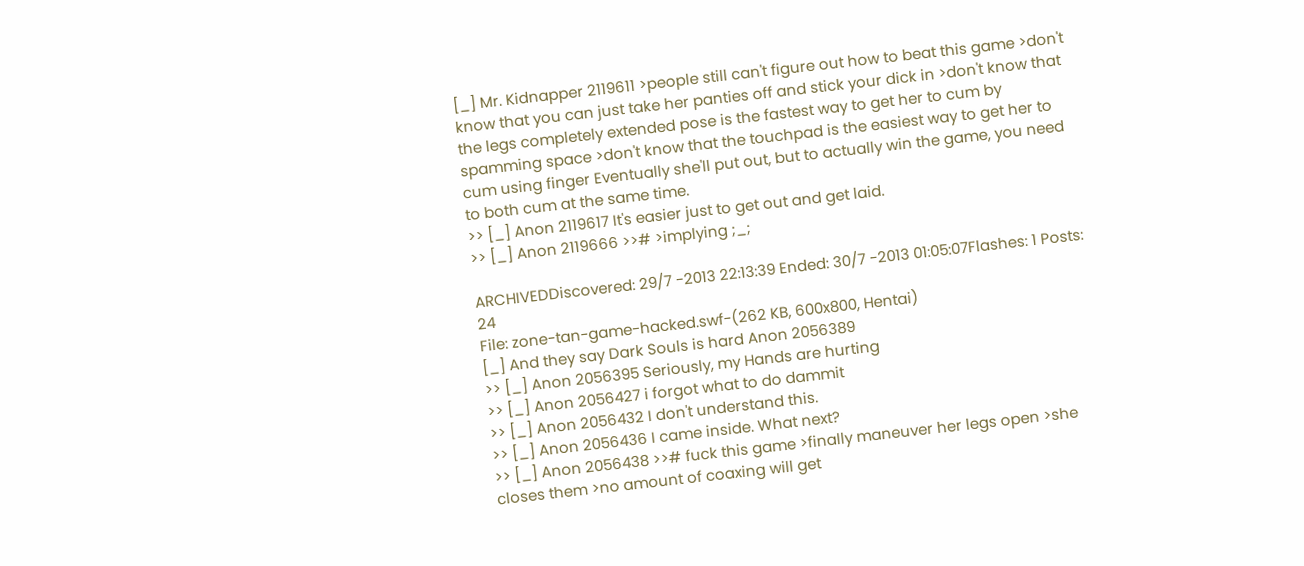[_] Mr. Kidnapper 2119611 >people still can't figure out how to beat this game >don't know that you can just take her panties off and stick your dick in >don't know that the legs completely extended pose is the fastest way to get her to cum by spamming space >don't know that the touchpad is the easiest way to get her to cum using finger Eventually she'll put out, but to actually win the game, you need to both cum at the same time.
>> [_] Anon 2119617 It's easier just to get out and get laid.
>> [_] Anon 2119666 >># >implying ;_;

ARCHIVEDDiscovered: 29/7 -2013 22:13:39 Ended: 30/7 -2013 01:05:07Flashes: 1 Posts: 24
File: zone-tan-game-hacked.swf-(262 KB, 600x800, Hentai)
[_] And they say Dark Souls is hard Anon 2056389
>> [_] Anon 2056395 Seriously, my Hands are hurting
>> [_] Anon 2056427 i forgot what to do dammit
>> [_] Anon 2056432 I don't understand this.
>> [_] Anon 2056436 I came inside. What next?
>> [_] Anon 2056438 >># fuck this game >finally maneuver her legs open >she closes them >no amount of coaxing will get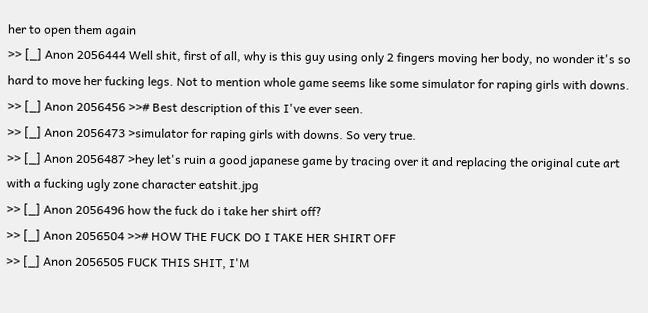her to open them again
>> [_] Anon 2056444 Well shit, first of all, why is this guy using only 2 fingers moving her body, no wonder it's so hard to move her fucking legs. Not to mention whole game seems like some simulator for raping girls with downs.
>> [_] Anon 2056456 >># Best description of this I've ever seen.
>> [_] Anon 2056473 >simulator for raping girls with downs. So very true.
>> [_] Anon 2056487 >hey let's ruin a good japanese game by tracing over it and replacing the original cute art with a fucking ugly zone character eatshit.jpg
>> [_] Anon 2056496 how the fuck do i take her shirt off?
>> [_] Anon 2056504 >># HOW THE FUCK DO I TAKE HER SHIRT OFF
>> [_] Anon 2056505 FUCK THIS SHIT, I'M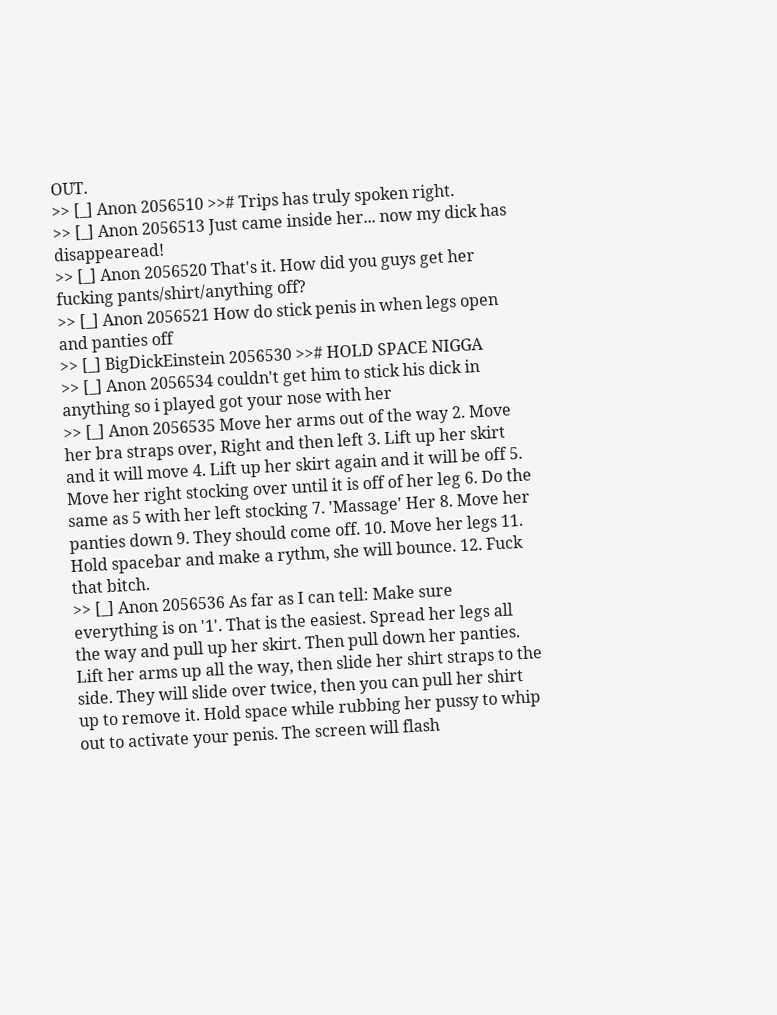OUT.
>> [_] Anon 2056510 >># Trips has truly spoken right.
>> [_] Anon 2056513 Just came inside her... now my dick has disappearead!
>> [_] Anon 2056520 That's it. How did you guys get her fucking pants/shirt/anything off?
>> [_] Anon 2056521 How do stick penis in when legs open and panties off
>> [_] BigDickEinstein 2056530 >># HOLD SPACE NIGGA
>> [_] Anon 2056534 couldn't get him to stick his dick in anything so i played got your nose with her
>> [_] Anon 2056535 Move her arms out of the way 2. Move her bra straps over, Right and then left 3. Lift up her skirt and it will move 4. Lift up her skirt again and it will be off 5. Move her right stocking over until it is off of her leg 6. Do the same as 5 with her left stocking 7. 'Massage' Her 8. Move her panties down 9. They should come off. 10. Move her legs 11. Hold spacebar and make a rythm, she will bounce. 12. Fuck that bitch.
>> [_] Anon 2056536 As far as I can tell: Make sure everything is on '1'. That is the easiest. Spread her legs all the way and pull up her skirt. Then pull down her panties. Lift her arms up all the way, then slide her shirt straps to the side. They will slide over twice, then you can pull her shirt up to remove it. Hold space while rubbing her pussy to whip out to activate your penis. The screen will flash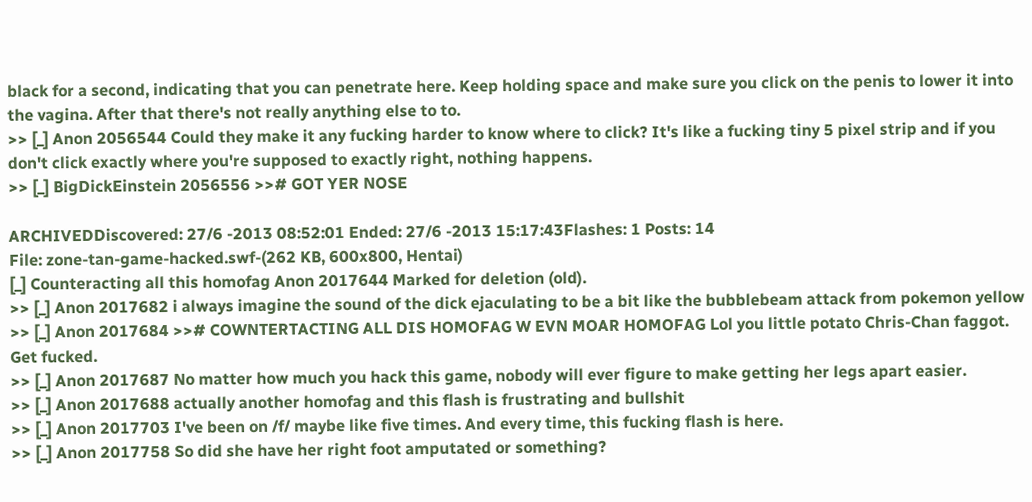black for a second, indicating that you can penetrate here. Keep holding space and make sure you click on the penis to lower it into the vagina. After that there's not really anything else to to.
>> [_] Anon 2056544 Could they make it any fucking harder to know where to click? It's like a fucking tiny 5 pixel strip and if you don't click exactly where you're supposed to exactly right, nothing happens.
>> [_] BigDickEinstein 2056556 >># GOT YER NOSE

ARCHIVEDDiscovered: 27/6 -2013 08:52:01 Ended: 27/6 -2013 15:17:43Flashes: 1 Posts: 14
File: zone-tan-game-hacked.swf-(262 KB, 600x800, Hentai)
[_] Counteracting all this homofag Anon 2017644 Marked for deletion (old).
>> [_] Anon 2017682 i always imagine the sound of the dick ejaculating to be a bit like the bubblebeam attack from pokemon yellow
>> [_] Anon 2017684 >># COWNTERTACTING ALL DIS HOMOFAG W EVN MOAR HOMOFAG Lol you little potato Chris-Chan faggot. Get fucked.
>> [_] Anon 2017687 No matter how much you hack this game, nobody will ever figure to make getting her legs apart easier.
>> [_] Anon 2017688 actually another homofag and this flash is frustrating and bullshit
>> [_] Anon 2017703 I've been on /f/ maybe like five times. And every time, this fucking flash is here.
>> [_] Anon 2017758 So did she have her right foot amputated or something?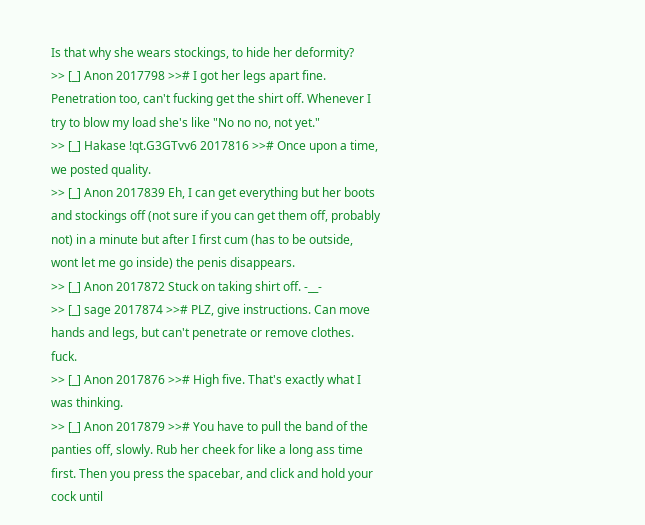Is that why she wears stockings, to hide her deformity?
>> [_] Anon 2017798 >># I got her legs apart fine. Penetration too, can't fucking get the shirt off. Whenever I try to blow my load she's like "No no no, not yet."
>> [_] Hakase !qt.G3GTvv6 2017816 >># Once upon a time, we posted quality.
>> [_] Anon 2017839 Eh, I can get everything but her boots and stockings off (not sure if you can get them off, probably not) in a minute but after I first cum (has to be outside, wont let me go inside) the penis disappears.
>> [_] Anon 2017872 Stuck on taking shirt off. -__-
>> [_] sage 2017874 >># PLZ, give instructions. Can move hands and legs, but can't penetrate or remove clothes. fuck.
>> [_] Anon 2017876 >># High five. That's exactly what I was thinking.
>> [_] Anon 2017879 >># You have to pull the band of the panties off, slowly. Rub her cheek for like a long ass time first. Then you press the spacebar, and click and hold your cock until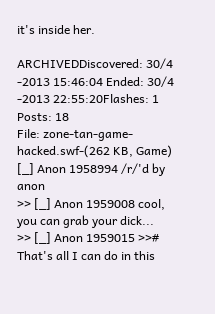it's inside her.

ARCHIVEDDiscovered: 30/4 -2013 15:46:04 Ended: 30/4 -2013 22:55:20Flashes: 1 Posts: 18
File: zone-tan-game-hacked.swf-(262 KB, Game)
[_] Anon 1958994 /r/'d by anon
>> [_] Anon 1959008 cool, you can grab your dick...
>> [_] Anon 1959015 >># That's all I can do in this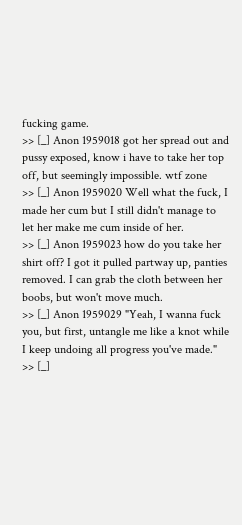fucking game.
>> [_] Anon 1959018 got her spread out and pussy exposed, know i have to take her top off, but seemingly impossible. wtf zone
>> [_] Anon 1959020 Well what the fuck, I made her cum but I still didn't manage to let her make me cum inside of her.
>> [_] Anon 1959023 how do you take her shirt off? I got it pulled partway up, panties removed. I can grab the cloth between her boobs, but won't move much.
>> [_] Anon 1959029 "Yeah, I wanna fuck you, but first, untangle me like a knot while I keep undoing all progress you've made."
>> [_]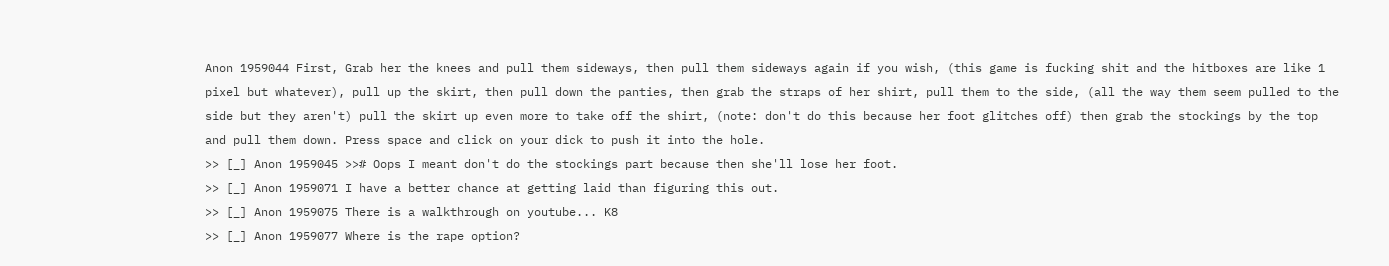Anon 1959044 First, Grab her the knees and pull them sideways, then pull them sideways again if you wish, (this game is fucking shit and the hitboxes are like 1 pixel but whatever), pull up the skirt, then pull down the panties, then grab the straps of her shirt, pull them to the side, (all the way them seem pulled to the side but they aren't) pull the skirt up even more to take off the shirt, (note: don't do this because her foot glitches off) then grab the stockings by the top and pull them down. Press space and click on your dick to push it into the hole.
>> [_] Anon 1959045 >># Oops I meant don't do the stockings part because then she'll lose her foot.
>> [_] Anon 1959071 I have a better chance at getting laid than figuring this out.
>> [_] Anon 1959075 There is a walkthrough on youtube... K8
>> [_] Anon 1959077 Where is the rape option?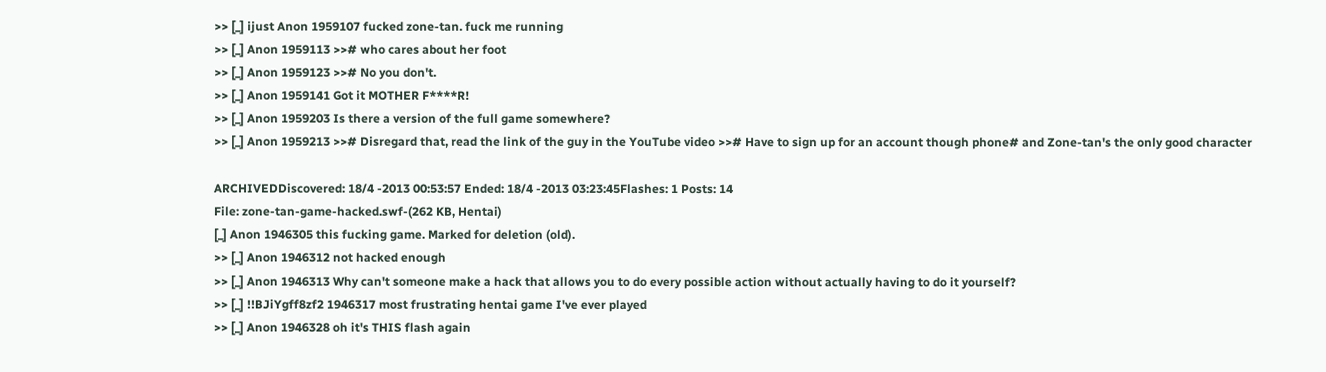>> [_] ijust Anon 1959107 fucked zone-tan. fuck me running
>> [_] Anon 1959113 >># who cares about her foot
>> [_] Anon 1959123 >># No you don't.
>> [_] Anon 1959141 Got it MOTHER F****R!
>> [_] Anon 1959203 Is there a version of the full game somewhere?
>> [_] Anon 1959213 >># Disregard that, read the link of the guy in the YouTube video >># Have to sign up for an account though phone# and Zone-tan's the only good character

ARCHIVEDDiscovered: 18/4 -2013 00:53:57 Ended: 18/4 -2013 03:23:45Flashes: 1 Posts: 14
File: zone-tan-game-hacked.swf-(262 KB, Hentai)
[_] Anon 1946305 this fucking game. Marked for deletion (old).
>> [_] Anon 1946312 not hacked enough
>> [_] Anon 1946313 Why can't someone make a hack that allows you to do every possible action without actually having to do it yourself?
>> [_] !!BJiYgff8zf2 1946317 most frustrating hentai game I've ever played
>> [_] Anon 1946328 oh it's THIS flash again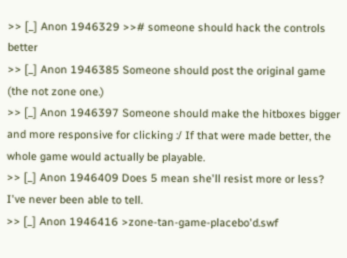>> [_] Anon 1946329 >># someone should hack the controls better
>> [_] Anon 1946385 Someone should post the original game (the not zone one.)
>> [_] Anon 1946397 Someone should make the hitboxes bigger and more responsive for clicking :/ If that were made better, the whole game would actually be playable.
>> [_] Anon 1946409 Does 5 mean she'll resist more or less? I've never been able to tell.
>> [_] Anon 1946416 >zone-tan-game-placebo'd.swf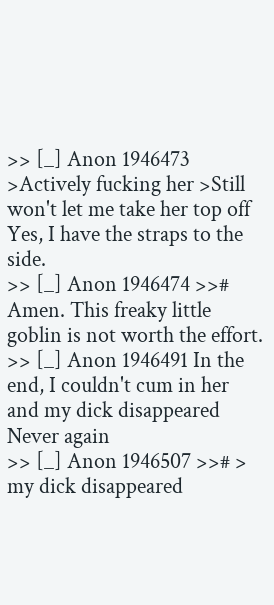>> [_] Anon 1946473 >Actively fucking her >Still won't let me take her top off Yes, I have the straps to the side.
>> [_] Anon 1946474 >># Amen. This freaky little goblin is not worth the effort.
>> [_] Anon 1946491 In the end, I couldn't cum in her and my dick disappeared Never again
>> [_] Anon 1946507 >># > my dick disappeared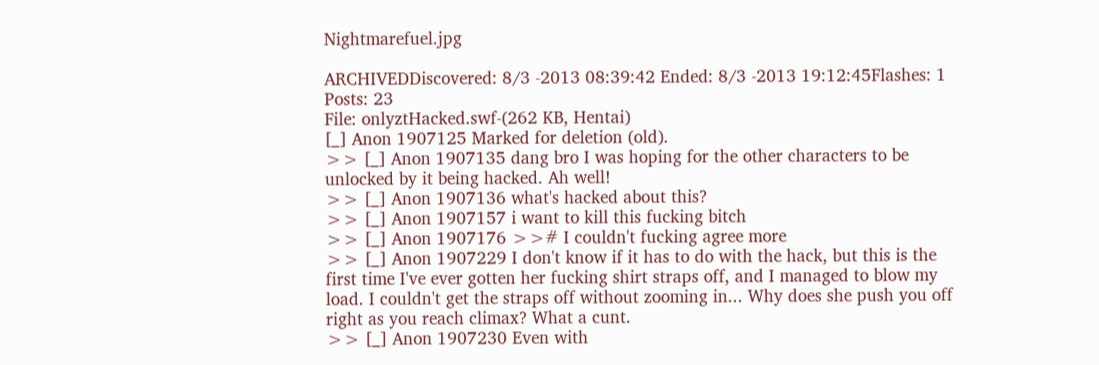Nightmarefuel.jpg

ARCHIVEDDiscovered: 8/3 -2013 08:39:42 Ended: 8/3 -2013 19:12:45Flashes: 1 Posts: 23
File: onlyztHacked.swf-(262 KB, Hentai)
[_] Anon 1907125 Marked for deletion (old).
>> [_] Anon 1907135 dang bro I was hoping for the other characters to be unlocked by it being hacked. Ah well!
>> [_] Anon 1907136 what's hacked about this?
>> [_] Anon 1907157 i want to kill this fucking bitch
>> [_] Anon 1907176 >># I couldn't fucking agree more
>> [_] Anon 1907229 I don't know if it has to do with the hack, but this is the first time I've ever gotten her fucking shirt straps off, and I managed to blow my load. I couldn't get the straps off without zooming in... Why does she push you off right as you reach climax? What a cunt.
>> [_] Anon 1907230 Even with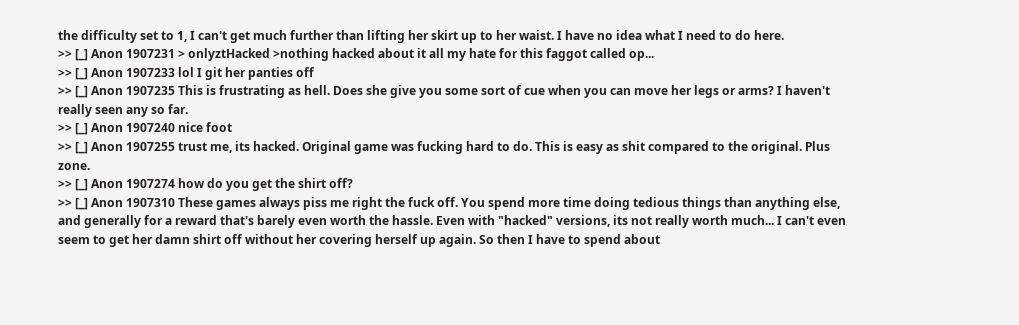the difficulty set to 1, I can't get much further than lifting her skirt up to her waist. I have no idea what I need to do here.
>> [_] Anon 1907231 > onlyztHacked >nothing hacked about it all my hate for this faggot called op...
>> [_] Anon 1907233 lol I git her panties off
>> [_] Anon 1907235 This is frustrating as hell. Does she give you some sort of cue when you can move her legs or arms? I haven't really seen any so far.
>> [_] Anon 1907240 nice foot
>> [_] Anon 1907255 trust me, its hacked. Original game was fucking hard to do. This is easy as shit compared to the original. Plus zone.
>> [_] Anon 1907274 how do you get the shirt off?
>> [_] Anon 1907310 These games always piss me right the fuck off. You spend more time doing tedious things than anything else, and generally for a reward that's barely even worth the hassle. Even with "hacked" versions, its not really worth much... I can't even seem to get her damn shirt off without her covering herself up again. So then I have to spend about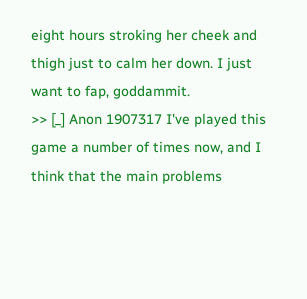eight hours stroking her cheek and thigh just to calm her down. I just want to fap, goddammit.
>> [_] Anon 1907317 I've played this game a number of times now, and I think that the main problems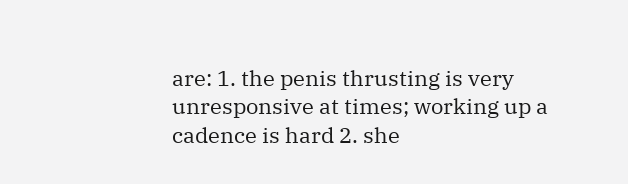are: 1. the penis thrusting is very unresponsive at times; working up a cadence is hard 2. she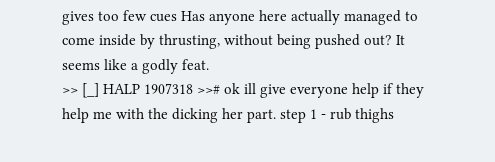gives too few cues Has anyone here actually managed to come inside by thrusting, without being pushed out? It seems like a godly feat.
>> [_] HALP 1907318 >># ok ill give everyone help if they help me with the dicking her part. step 1 - rub thighs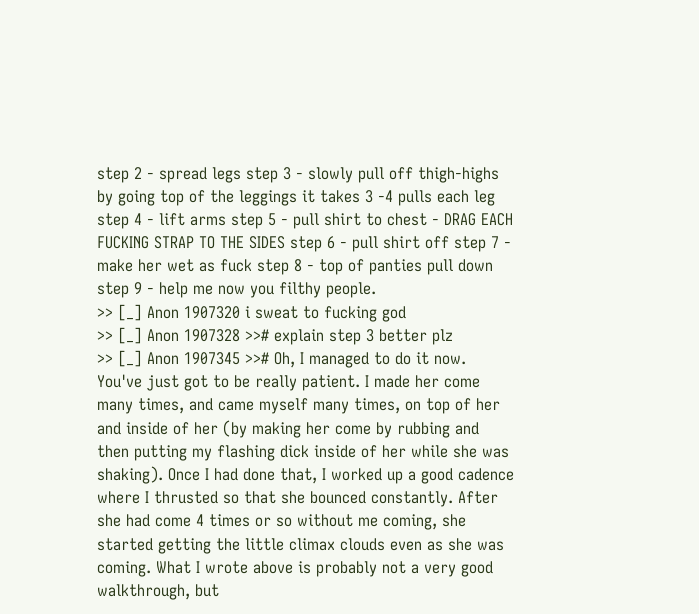step 2 - spread legs step 3 - slowly pull off thigh-highs by going top of the leggings it takes 3 -4 pulls each leg step 4 - lift arms step 5 - pull shirt to chest - DRAG EACH FUCKING STRAP TO THE SIDES step 6 - pull shirt off step 7 - make her wet as fuck step 8 - top of panties pull down step 9 - help me now you filthy people.
>> [_] Anon 1907320 i sweat to fucking god
>> [_] Anon 1907328 >># explain step 3 better plz
>> [_] Anon 1907345 >># Oh, I managed to do it now. You've just got to be really patient. I made her come many times, and came myself many times, on top of her and inside of her (by making her come by rubbing and then putting my flashing dick inside of her while she was shaking). Once I had done that, I worked up a good cadence where I thrusted so that she bounced constantly. After she had come 4 times or so without me coming, she started getting the little climax clouds even as she was coming. What I wrote above is probably not a very good walkthrough, but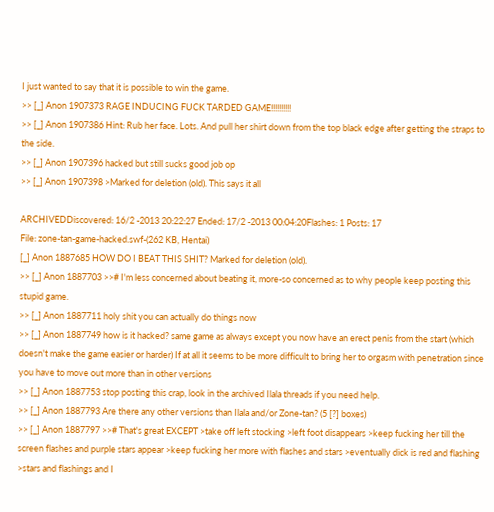I just wanted to say that it is possible to win the game.
>> [_] Anon 1907373 RAGE INDUCING FUCK TARDED GAME!!!!!!!!!!
>> [_] Anon 1907386 Hint: Rub her face. Lots. And pull her shirt down from the top black edge after getting the straps to the side.
>> [_] Anon 1907396 hacked but still sucks good job op
>> [_] Anon 1907398 >Marked for deletion (old). This says it all

ARCHIVEDDiscovered: 16/2 -2013 20:22:27 Ended: 17/2 -2013 00:04:20Flashes: 1 Posts: 17
File: zone-tan-game-hacked.swf-(262 KB, Hentai)
[_] Anon 1887685 HOW DO I BEAT THIS SHIT? Marked for deletion (old).
>> [_] Anon 1887703 >># I'm less concerned about beating it, more-so concerned as to why people keep posting this stupid game.
>> [_] Anon 1887711 holy shit you can actually do things now
>> [_] Anon 1887749 how is it hacked? same game as always except you now have an erect penis from the start (which doesn't make the game easier or harder) If at all it seems to be more difficult to bring her to orgasm with penetration since you have to move out more than in other versions
>> [_] Anon 1887753 stop posting this crap, look in the archived Ilala threads if you need help.
>> [_] Anon 1887793 Are there any other versions than Ilala and/or Zone-tan? (5 [?] boxes)
>> [_] Anon 1887797 >># That's great EXCEPT >take off left stocking >left foot disappears >keep fucking her till the screen flashes and purple stars appear >keep fucking her more with flashes and stars >eventually dick is red and flashing >stars and flashings and I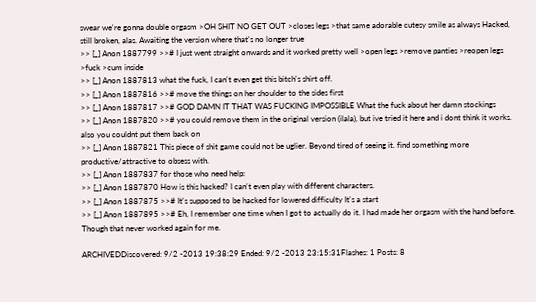swear we're gonna double orgasm >OH SHIT NO GET OUT >closes legs >that same adorable cutesy smile as always Hacked, still broken, alas. Awaiting the version where that's no longer true
>> [_] Anon 1887799 >># I just went straight onwards and it worked pretty well >open legs >remove panties >reopen legs >fuck >cum inside
>> [_] Anon 1887813 what the fuck, I can't even get this bitch's shirt off.
>> [_] Anon 1887816 >># move the things on her shoulder to the sides first
>> [_] Anon 1887817 >># GOD DAMN IT THAT WAS FUCKING IMPOSSIBLE What the fuck about her damn stockings
>> [_] Anon 1887820 >># you could remove them in the original version (ilala), but ive tried it here and i dont think it works. also you couldnt put them back on
>> [_] Anon 1887821 This piece of shit game could not be uglier. Beyond tired of seeing it. find something more productive/attractive to obsess with.
>> [_] Anon 1887837 for those who need help:
>> [_] Anon 1887870 How is this hacked? I can't even play with different characters.
>> [_] Anon 1887875 >># It's supposed to be hacked for lowered difficulty It's a start
>> [_] Anon 1887895 >># Eh, I remember one time when I got to actually do it. I had made her orgasm with the hand before. Though that never worked again for me.

ARCHIVEDDiscovered: 9/2 -2013 19:38:29 Ended: 9/2 -2013 23:15:31Flashes: 1 Posts: 8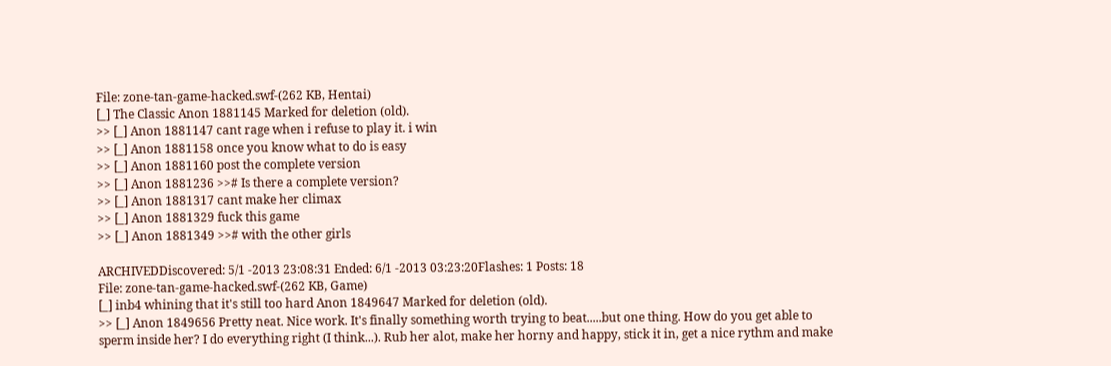File: zone-tan-game-hacked.swf-(262 KB, Hentai)
[_] The Classic Anon 1881145 Marked for deletion (old).
>> [_] Anon 1881147 cant rage when i refuse to play it. i win
>> [_] Anon 1881158 once you know what to do is easy
>> [_] Anon 1881160 post the complete version
>> [_] Anon 1881236 >># Is there a complete version?
>> [_] Anon 1881317 cant make her climax
>> [_] Anon 1881329 fuck this game
>> [_] Anon 1881349 >># with the other girls

ARCHIVEDDiscovered: 5/1 -2013 23:08:31 Ended: 6/1 -2013 03:23:20Flashes: 1 Posts: 18
File: zone-tan-game-hacked.swf-(262 KB, Game)
[_] inb4 whining that it's still too hard Anon 1849647 Marked for deletion (old).
>> [_] Anon 1849656 Pretty neat. Nice work. It's finally something worth trying to beat.....but one thing. How do you get able to sperm inside her? I do everything right (I think...). Rub her alot, make her horny and happy, stick it in, get a nice rythm and make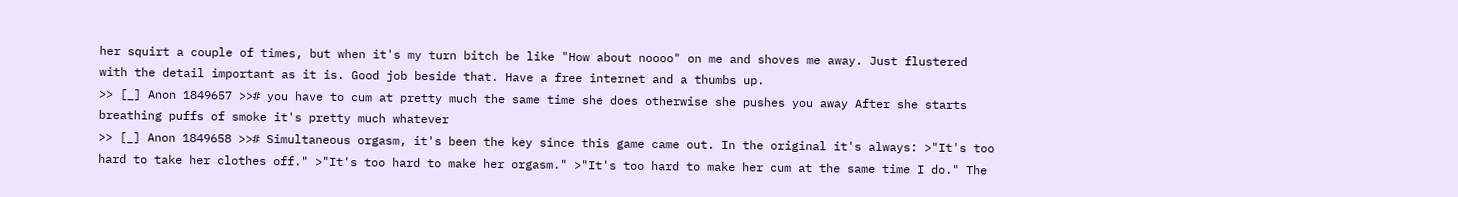her squirt a couple of times, but when it's my turn bitch be like "How about noooo" on me and shoves me away. Just flustered with the detail important as it is. Good job beside that. Have a free internet and a thumbs up.
>> [_] Anon 1849657 >># you have to cum at pretty much the same time she does otherwise she pushes you away After she starts breathing puffs of smoke it's pretty much whatever
>> [_] Anon 1849658 >># Simultaneous orgasm, it's been the key since this game came out. In the original it's always: >"It's too hard to take her clothes off." >"It's too hard to make her orgasm." >"It's too hard to make her cum at the same time I do." The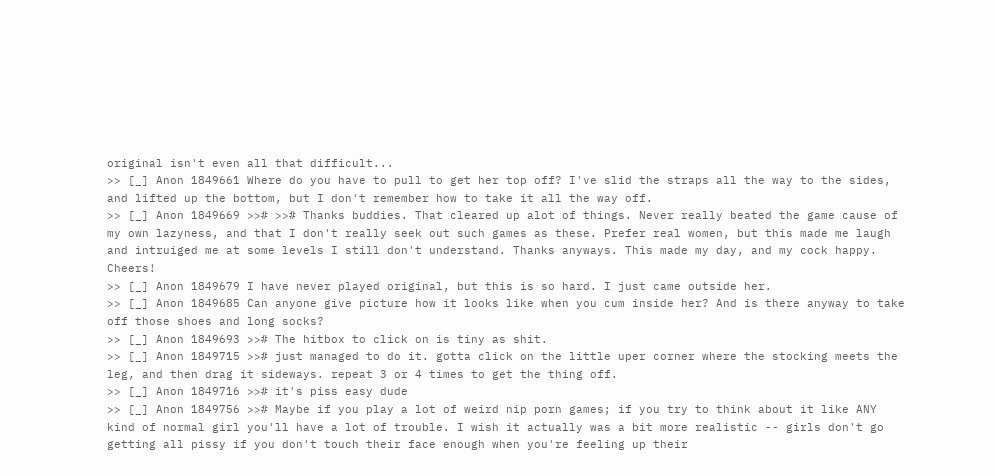original isn't even all that difficult...
>> [_] Anon 1849661 Where do you have to pull to get her top off? I've slid the straps all the way to the sides, and lifted up the bottom, but I don't remember how to take it all the way off.
>> [_] Anon 1849669 >># >># Thanks buddies. That cleared up alot of things. Never really beated the game cause of my own lazyness, and that I don't really seek out such games as these. Prefer real women, but this made me laugh and intruiged me at some levels I still don't understand. Thanks anyways. This made my day, and my cock happy. Cheers!
>> [_] Anon 1849679 I have never played original, but this is so hard. I just came outside her.
>> [_] Anon 1849685 Can anyone give picture how it looks like when you cum inside her? And is there anyway to take off those shoes and long socks?
>> [_] Anon 1849693 >># The hitbox to click on is tiny as shit.
>> [_] Anon 1849715 >># just managed to do it. gotta click on the little uper corner where the stocking meets the leg, and then drag it sideways. repeat 3 or 4 times to get the thing off.
>> [_] Anon 1849716 >># it's piss easy dude
>> [_] Anon 1849756 >># Maybe if you play a lot of weird nip porn games; if you try to think about it like ANY kind of normal girl you'll have a lot of trouble. I wish it actually was a bit more realistic -- girls don't go getting all pissy if you don't touch their face enough when you're feeling up their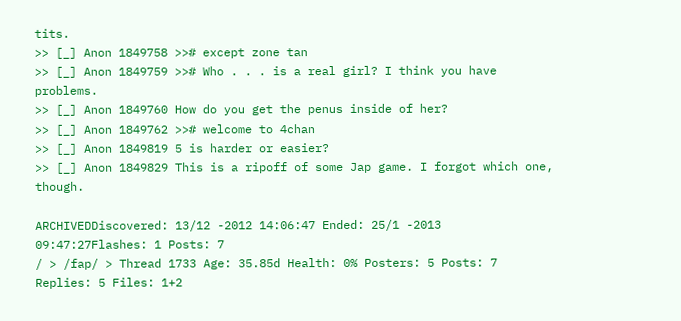tits.
>> [_] Anon 1849758 >># except zone tan
>> [_] Anon 1849759 >># Who . . . is a real girl? I think you have problems.
>> [_] Anon 1849760 How do you get the penus inside of her?
>> [_] Anon 1849762 >># welcome to 4chan
>> [_] Anon 1849819 5 is harder or easier?
>> [_] Anon 1849829 This is a ripoff of some Jap game. I forgot which one, though.

ARCHIVEDDiscovered: 13/12 -2012 14:06:47 Ended: 25/1 -2013 09:47:27Flashes: 1 Posts: 7
/ > /fap/ > Thread 1733 Age: 35.85d Health: 0% Posters: 5 Posts: 7 Replies: 5 Files: 1+2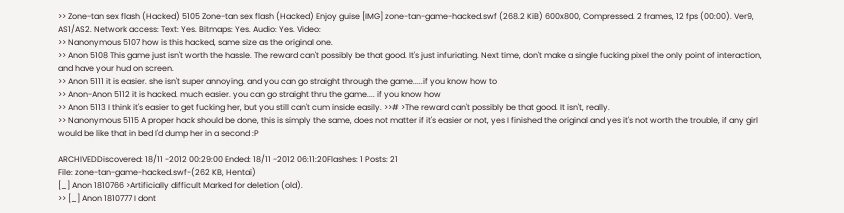>> Zone-tan sex flash (Hacked) 5105 Zone-tan sex flash (Hacked) Enjoy guise [IMG] zone-tan-game-hacked.swf (268.2 KiB) 600x800, Compressed. 2 frames, 12 fps (00:00). Ver9, AS1/AS2. Network access: Text: Yes. Bitmaps: Yes. Audio: Yes. Video:
>> Nanonymous 5107 how is this hacked, same size as the original one.
>> Anon 5108 This game just isn't worth the hassle. The reward can't possibly be that good. It's just infuriating. Next time, don't make a single fucking pixel the only point of interaction, and have your hud on screen.
>> Anon 5111 it is easier. she isn't super annoying. and you can go straight through the game.....if you know how to
>> Anon-Anon 5112 it is hacked. much easier. you can go straight thru the game.... if you know how
>> Anon 5113 I think it's easier to get fucking her, but you still can't cum inside easily. >># >The reward can't possibly be that good. It isn't, really.
>> Nanonymous 5115 A proper hack should be done, this is simply the same, does not matter if it's easier or not, yes I finished the original and yes it's not worth the trouble, if any girl would be like that in bed I'd dump her in a second :P

ARCHIVEDDiscovered: 18/11 -2012 00:29:00 Ended: 18/11 -2012 06:11:20Flashes: 1 Posts: 21
File: zone-tan-game-hacked.swf-(262 KB, Hentai)
[_] Anon 1810766 >Artificially difficult Marked for deletion (old).
>> [_] Anon 1810777 I dont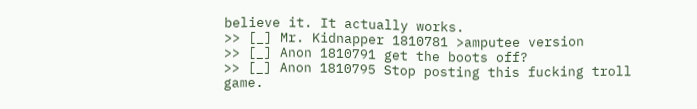believe it. It actually works.
>> [_] Mr. Kidnapper 1810781 >amputee version
>> [_] Anon 1810791 get the boots off?
>> [_] Anon 1810795 Stop posting this fucking troll game.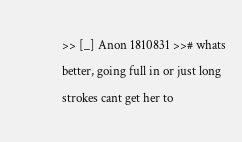>> [_] Anon 1810831 >># whats better, going full in or just long strokes cant get her to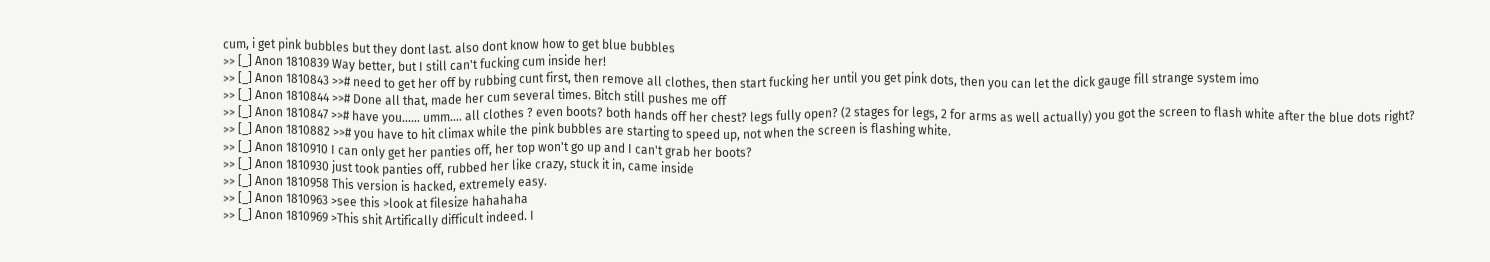cum, i get pink bubbles but they dont last. also dont know how to get blue bubbles
>> [_] Anon 1810839 Way better, but I still can't fucking cum inside her!
>> [_] Anon 1810843 >># need to get her off by rubbing cunt first, then remove all clothes, then start fucking her until you get pink dots, then you can let the dick gauge fill strange system imo
>> [_] Anon 1810844 >># Done all that, made her cum several times. Bitch still pushes me off
>> [_] Anon 1810847 >># have you...... umm.... all clothes ? even boots? both hands off her chest? legs fully open? (2 stages for legs, 2 for arms as well actually) you got the screen to flash white after the blue dots right?
>> [_] Anon 1810882 >># you have to hit climax while the pink bubbles are starting to speed up, not when the screen is flashing white.
>> [_] Anon 1810910 I can only get her panties off, her top won't go up and I can't grab her boots?
>> [_] Anon 1810930 just took panties off, rubbed her like crazy, stuck it in, came inside
>> [_] Anon 1810958 This version is hacked, extremely easy.
>> [_] Anon 1810963 >see this >look at filesize hahahaha
>> [_] Anon 1810969 >This shit Artifically difficult indeed. I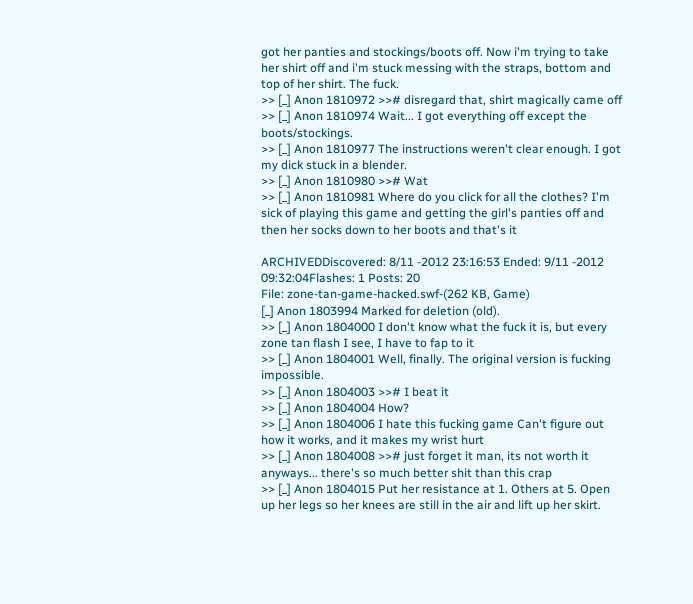got her panties and stockings/boots off. Now i'm trying to take her shirt off and i'm stuck messing with the straps, bottom and top of her shirt. The fuck.
>> [_] Anon 1810972 >># disregard that, shirt magically came off
>> [_] Anon 1810974 Wait... I got everything off except the boots/stockings.
>> [_] Anon 1810977 The instructions weren't clear enough. I got my dick stuck in a blender.
>> [_] Anon 1810980 >># Wat
>> [_] Anon 1810981 Where do you click for all the clothes? I'm sick of playing this game and getting the girl's panties off and then her socks down to her boots and that's it

ARCHIVEDDiscovered: 8/11 -2012 23:16:53 Ended: 9/11 -2012 09:32:04Flashes: 1 Posts: 20
File: zone-tan-game-hacked.swf-(262 KB, Game)
[_] Anon 1803994 Marked for deletion (old).
>> [_] Anon 1804000 I don't know what the fuck it is, but every zone tan flash I see, I have to fap to it
>> [_] Anon 1804001 Well, finally. The original version is fucking impossible.
>> [_] Anon 1804003 >># I beat it
>> [_] Anon 1804004 How?
>> [_] Anon 1804006 I hate this fucking game Can't figure out how it works, and it makes my wrist hurt
>> [_] Anon 1804008 >># just forget it man, its not worth it anyways... there's so much better shit than this crap
>> [_] Anon 1804015 Put her resistance at 1. Others at 5. Open up her legs so her knees are still in the air and lift up her skirt.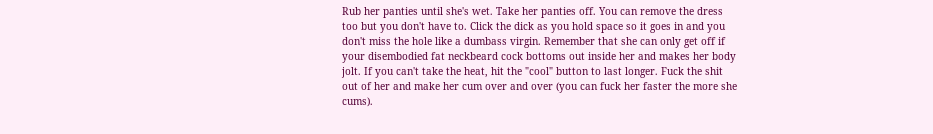Rub her panties until she's wet. Take her panties off. You can remove the dress too but you don't have to. Click the dick as you hold space so it goes in and you don't miss the hole like a dumbass virgin. Remember that she can only get off if your disembodied fat neckbeard cock bottoms out inside her and makes her body jolt. If you can't take the heat, hit the "cool" button to last longer. Fuck the shit out of her and make her cum over and over (you can fuck her faster the more she cums).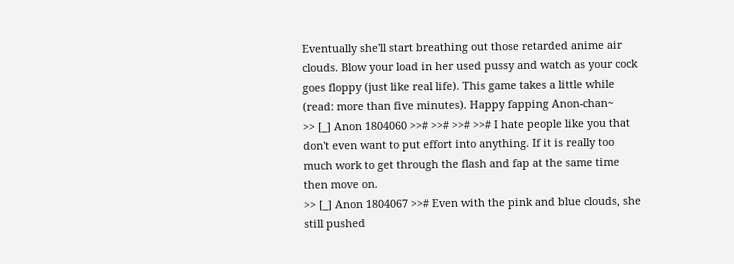Eventually she'll start breathing out those retarded anime air clouds. Blow your load in her used pussy and watch as your cock goes floppy (just like real life). This game takes a little while (read: more than five minutes). Happy fapping Anon-chan~
>> [_] Anon 1804060 >># >># >># >># I hate people like you that don't even want to put effort into anything. If it is really too much work to get through the flash and fap at the same time then move on.
>> [_] Anon 1804067 >># Even with the pink and blue clouds, she still pushed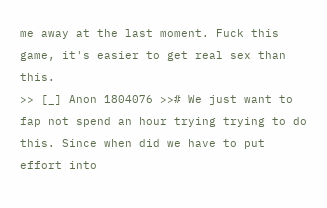me away at the last moment. Fuck this game, it's easier to get real sex than this.
>> [_] Anon 1804076 >># We just want to fap not spend an hour trying trying to do this. Since when did we have to put effort into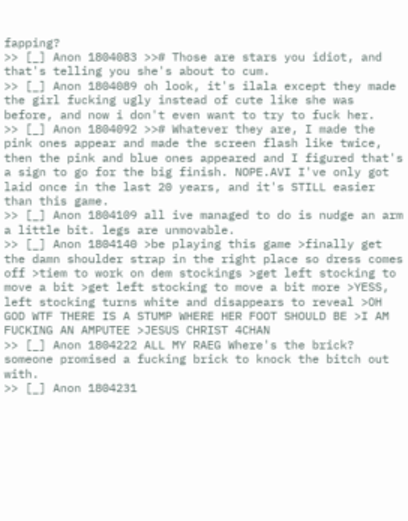fapping?
>> [_] Anon 1804083 >># Those are stars you idiot, and that's telling you she's about to cum.
>> [_] Anon 1804089 oh look, it's ilala except they made the girl fucking ugly instead of cute like she was before, and now i don't even want to try to fuck her.
>> [_] Anon 1804092 >># Whatever they are, I made the pink ones appear and made the screen flash like twice, then the pink and blue ones appeared and I figured that's a sign to go for the big finish. NOPE.AVI I've only got laid once in the last 20 years, and it's STILL easier than this game.
>> [_] Anon 1804109 all ive managed to do is nudge an arm a little bit. legs are unmovable.
>> [_] Anon 1804140 >be playing this game >finally get the damn shoulder strap in the right place so dress comes off >tiem to work on dem stockings >get left stocking to move a bit >get left stocking to move a bit more >YESS, left stocking turns white and disappears to reveal >OH GOD WTF THERE IS A STUMP WHERE HER FOOT SHOULD BE >I AM FUCKING AN AMPUTEE >JESUS CHRIST 4CHAN
>> [_] Anon 1804222 ALL MY RAEG Where's the brick? someone promised a fucking brick to knock the bitch out with.
>> [_] Anon 1804231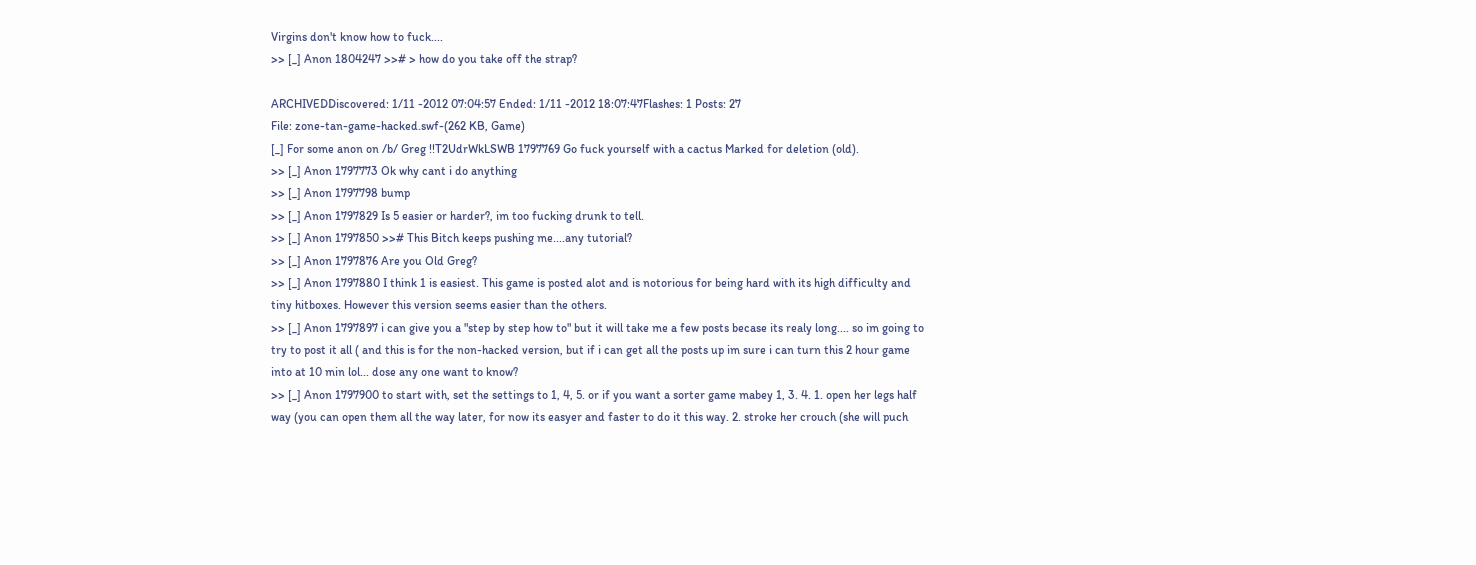Virgins don't know how to fuck....
>> [_] Anon 1804247 >># > how do you take off the strap?

ARCHIVEDDiscovered: 1/11 -2012 07:04:57 Ended: 1/11 -2012 18:07:47Flashes: 1 Posts: 27
File: zone-tan-game-hacked.swf-(262 KB, Game)
[_] For some anon on /b/ Greg !!T2UdrWkLSWB 1797769 Go fuck yourself with a cactus Marked for deletion (old).
>> [_] Anon 1797773 Ok why cant i do anything
>> [_] Anon 1797798 bump
>> [_] Anon 1797829 Is 5 easier or harder?, im too fucking drunk to tell.
>> [_] Anon 1797850 >># This Bitch keeps pushing me....any tutorial?
>> [_] Anon 1797876 Are you Old Greg?
>> [_] Anon 1797880 I think 1 is easiest. This game is posted alot and is notorious for being hard with its high difficulty and tiny hitboxes. However this version seems easier than the others.
>> [_] Anon 1797897 i can give you a "step by step how to" but it will take me a few posts becase its realy long.... so im going to try to post it all ( and this is for the non-hacked version, but if i can get all the posts up im sure i can turn this 2 hour game into at 10 min lol... dose any one want to know?
>> [_] Anon 1797900 to start with, set the settings to 1, 4, 5. or if you want a sorter game mabey 1, 3. 4. 1. open her legs half way (you can open them all the way later, for now its easyer and faster to do it this way. 2. stroke her crouch (she will puch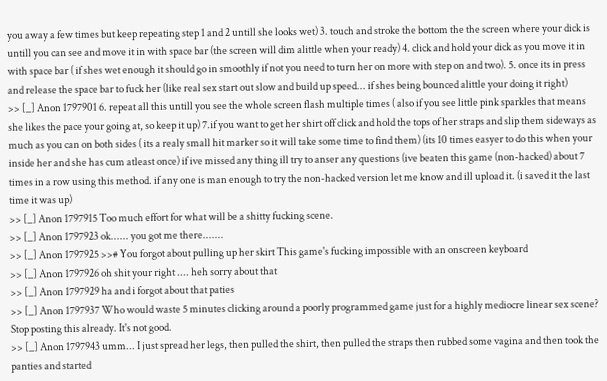you away a few times but keep repeating step 1 and 2 untill she looks wet) 3. touch and stroke the bottom the the screen where your dick is untill you can see and move it in with space bar (the screen will dim alittle when your ready) 4. click and hold your dick as you move it in with space bar ( if shes wet enough it should go in smoothly if not you need to turn her on more with step on and two). 5. once its in press and release the space bar to fuck her (like real sex start out slow and build up speed... if shes being bounced alittle your doing it right)
>> [_] Anon 1797901 6. repeat all this untill you see the whole screen flash multiple times ( also if you see little pink sparkles that means she likes the pace your going at, so keep it up) 7.if you want to get her shirt off click and hold the tops of her straps and slip them sideways as much as you can on both sides ( its a realy small hit marker so it will take some time to find them) (its 10 times easyer to do this when your inside her and she has cum atleast once) if ive missed any thing ill try to anser any questions (ive beaten this game (non-hacked) about 7 times in a row using this method. if any one is man enough to try the non-hacked version let me know and ill upload it. (i saved it the last time it was up)
>> [_] Anon 1797915 Too much effort for what will be a shitty fucking scene.
>> [_] Anon 1797923 ok...... you got me there.......
>> [_] Anon 1797925 >># You forgot about pulling up her skirt This game's fucking impossible with an onscreen keyboard
>> [_] Anon 1797926 oh shit your right .... heh sorry about that
>> [_] Anon 1797929 ha and i forgot about that paties
>> [_] Anon 1797937 Who would waste 5 minutes clicking around a poorly programmed game just for a highly mediocre linear sex scene? Stop posting this already. It's not good.
>> [_] Anon 1797943 umm... I just spread her legs, then pulled the shirt, then pulled the straps then rubbed some vagina and then took the panties and started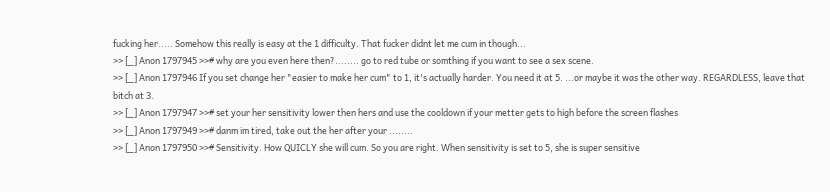fucking her..... Somehow this really is easy at the 1 difficulty. That fucker didnt let me cum in though...
>> [_] Anon 1797945 >># why are you even here then?........ go to red tube or somthing if you want to see a sex scene.
>> [_] Anon 1797946 If you set change her "easier to make her cum" to 1, it's actually harder. You need it at 5. ...or maybe it was the other way. REGARDLESS, leave that bitch at 3.
>> [_] Anon 1797947 >># set your her sensitivity lower then hers and use the cooldown if your metter gets to high before the screen flashes
>> [_] Anon 1797949 >># danm im tired, take out the her after your ........
>> [_] Anon 1797950 >># Sensitivity. How QUICLY she will cum. So you are right. When sensitivity is set to 5, she is super sensitive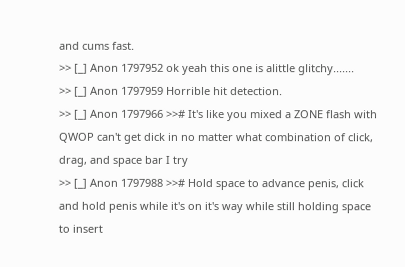and cums fast.
>> [_] Anon 1797952 ok yeah this one is alittle glitchy.......
>> [_] Anon 1797959 Horrible hit detection.
>> [_] Anon 1797966 >># It's like you mixed a ZONE flash with QWOP can't get dick in no matter what combination of click, drag, and space bar I try
>> [_] Anon 1797988 >># Hold space to advance penis, click and hold penis while it's on it's way while still holding space to insert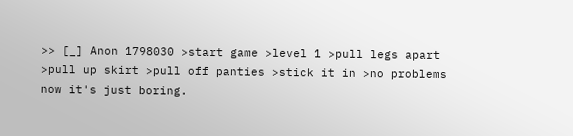>> [_] Anon 1798030 >start game >level 1 >pull legs apart >pull up skirt >pull off panties >stick it in >no problems now it's just boring.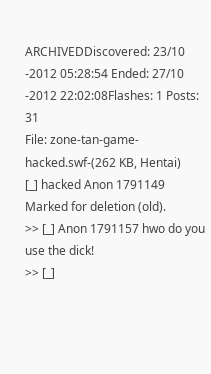ARCHIVEDDiscovered: 23/10 -2012 05:28:54 Ended: 27/10 -2012 22:02:08Flashes: 1 Posts: 31
File: zone-tan-game-hacked.swf-(262 KB, Hentai)
[_] hacked Anon 1791149 Marked for deletion (old).
>> [_] Anon 1791157 hwo do you use the dick!
>> [_]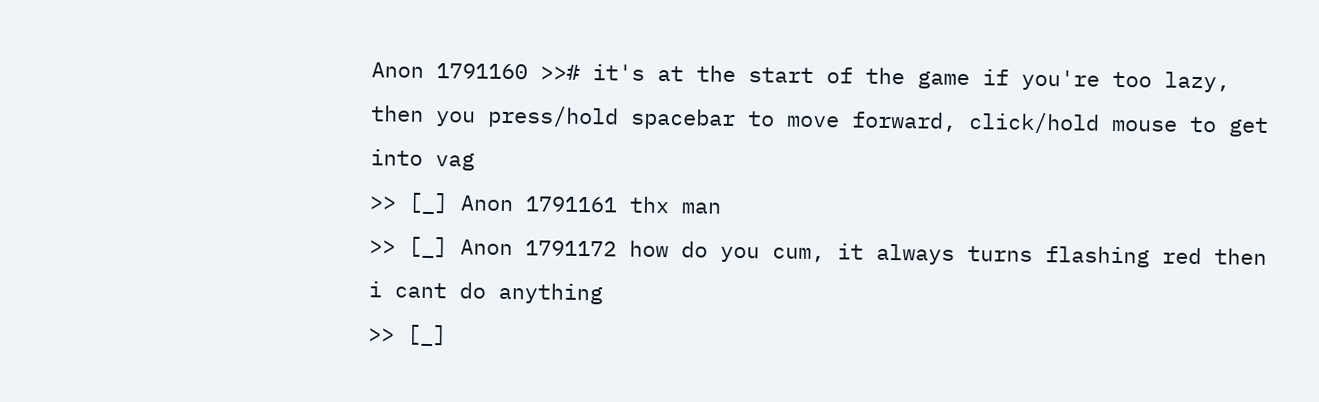Anon 1791160 >># it's at the start of the game if you're too lazy, then you press/hold spacebar to move forward, click/hold mouse to get into vag
>> [_] Anon 1791161 thx man
>> [_] Anon 1791172 how do you cum, it always turns flashing red then i cant do anything
>> [_]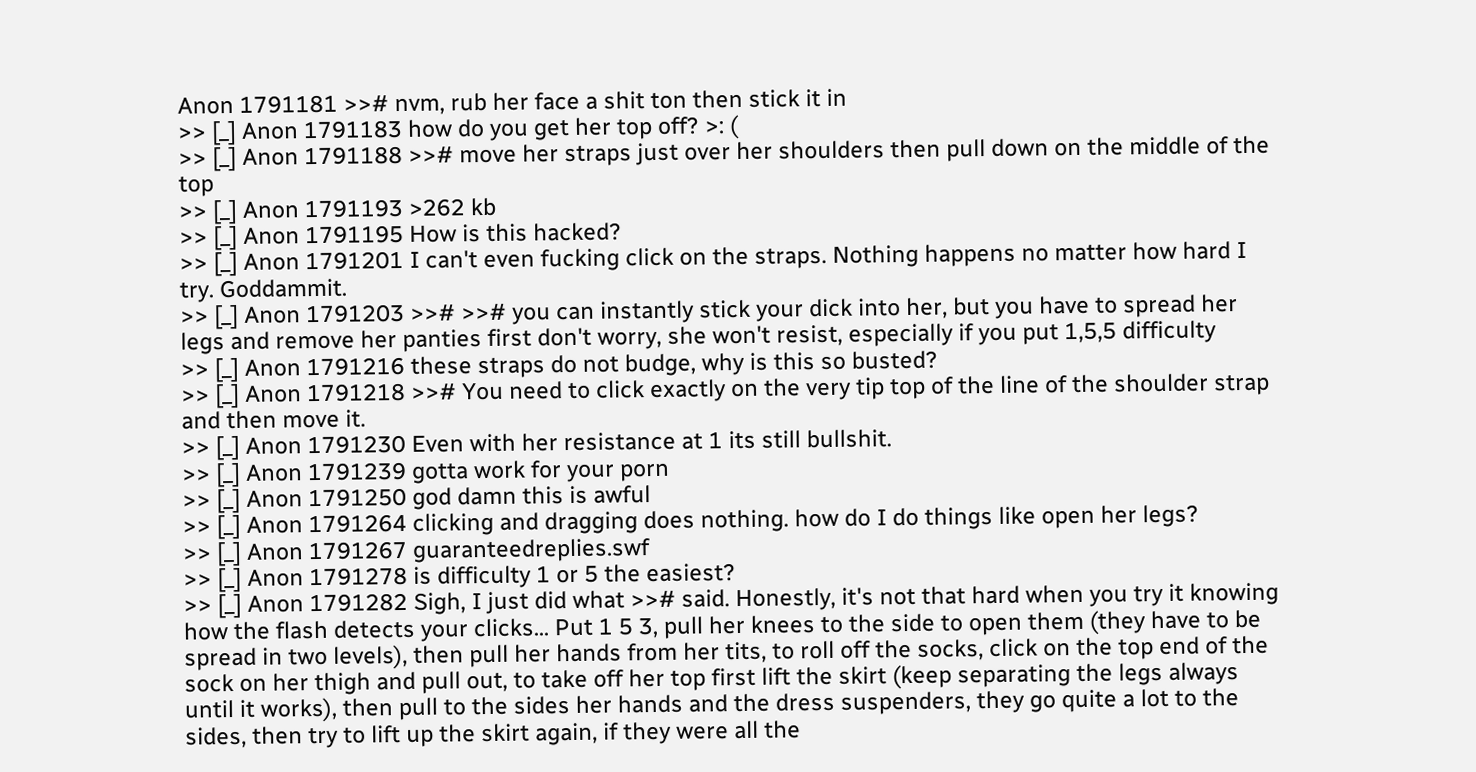Anon 1791181 >># nvm, rub her face a shit ton then stick it in
>> [_] Anon 1791183 how do you get her top off? >: (
>> [_] Anon 1791188 >># move her straps just over her shoulders then pull down on the middle of the top
>> [_] Anon 1791193 >262 kb
>> [_] Anon 1791195 How is this hacked?
>> [_] Anon 1791201 I can't even fucking click on the straps. Nothing happens no matter how hard I try. Goddammit.
>> [_] Anon 1791203 >># >># you can instantly stick your dick into her, but you have to spread her legs and remove her panties first don't worry, she won't resist, especially if you put 1,5,5 difficulty
>> [_] Anon 1791216 these straps do not budge, why is this so busted?
>> [_] Anon 1791218 >># You need to click exactly on the very tip top of the line of the shoulder strap and then move it.
>> [_] Anon 1791230 Even with her resistance at 1 its still bullshit.
>> [_] Anon 1791239 gotta work for your porn
>> [_] Anon 1791250 god damn this is awful
>> [_] Anon 1791264 clicking and dragging does nothing. how do I do things like open her legs?
>> [_] Anon 1791267 guaranteedreplies.swf
>> [_] Anon 1791278 is difficulty 1 or 5 the easiest?
>> [_] Anon 1791282 Sigh, I just did what >># said. Honestly, it's not that hard when you try it knowing how the flash detects your clicks... Put 1 5 3, pull her knees to the side to open them (they have to be spread in two levels), then pull her hands from her tits, to roll off the socks, click on the top end of the sock on her thigh and pull out, to take off her top first lift the skirt (keep separating the legs always until it works), then pull to the sides her hands and the dress suspenders, they go quite a lot to the sides, then try to lift up the skirt again, if they were all the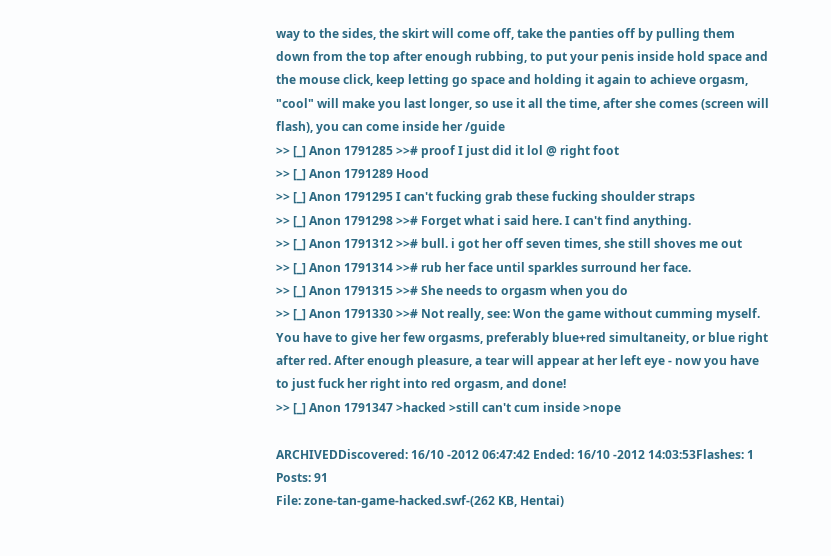way to the sides, the skirt will come off, take the panties off by pulling them down from the top after enough rubbing, to put your penis inside hold space and the mouse click, keep letting go space and holding it again to achieve orgasm, "cool" will make you last longer, so use it all the time, after she comes (screen will flash), you can come inside her /guide
>> [_] Anon 1791285 >># proof I just did it lol @ right foot
>> [_] Anon 1791289 Hood
>> [_] Anon 1791295 I can't fucking grab these fucking shoulder straps
>> [_] Anon 1791298 >># Forget what i said here. I can't find anything.
>> [_] Anon 1791312 >># bull. i got her off seven times, she still shoves me out
>> [_] Anon 1791314 >># rub her face until sparkles surround her face.
>> [_] Anon 1791315 >># She needs to orgasm when you do
>> [_] Anon 1791330 >># Not really, see: Won the game without cumming myself. You have to give her few orgasms, preferably blue+red simultaneity, or blue right after red. After enough pleasure, a tear will appear at her left eye - now you have to just fuck her right into red orgasm, and done!
>> [_] Anon 1791347 >hacked >still can't cum inside >nope

ARCHIVEDDiscovered: 16/10 -2012 06:47:42 Ended: 16/10 -2012 14:03:53Flashes: 1 Posts: 91
File: zone-tan-game-hacked.swf-(262 KB, Hentai)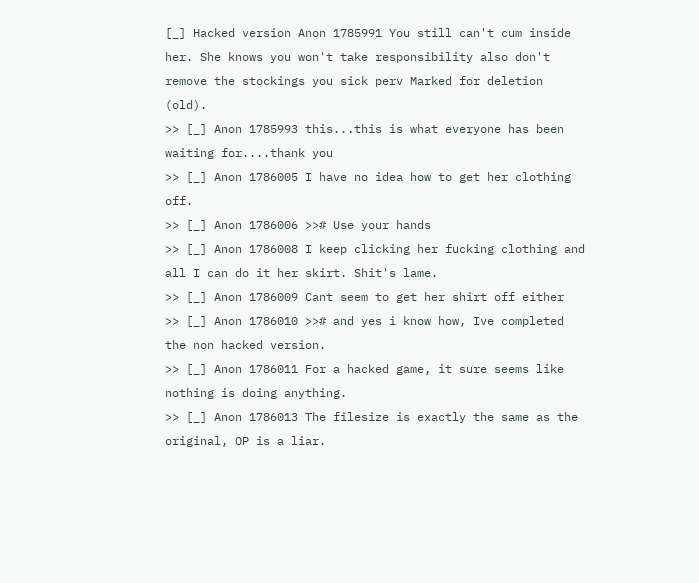[_] Hacked version Anon 1785991 You still can't cum inside her. She knows you won't take responsibility also don't remove the stockings you sick perv Marked for deletion (old).
>> [_] Anon 1785993 this...this is what everyone has been waiting for....thank you
>> [_] Anon 1786005 I have no idea how to get her clothing off.
>> [_] Anon 1786006 >># Use your hands
>> [_] Anon 1786008 I keep clicking her fucking clothing and all I can do it her skirt. Shit's lame.
>> [_] Anon 1786009 Cant seem to get her shirt off either
>> [_] Anon 1786010 >># and yes i know how, Ive completed the non hacked version.
>> [_] Anon 1786011 For a hacked game, it sure seems like nothing is doing anything.
>> [_] Anon 1786013 The filesize is exactly the same as the original, OP is a liar.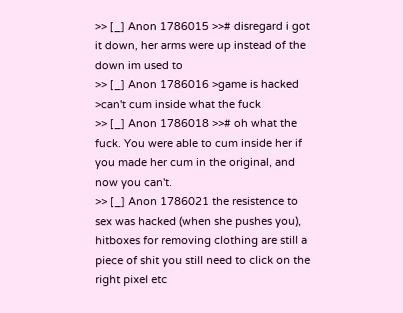>> [_] Anon 1786015 >># disregard i got it down, her arms were up instead of the down im used to
>> [_] Anon 1786016 >game is hacked >can't cum inside what the fuck
>> [_] Anon 1786018 >># oh what the fuck. You were able to cum inside her if you made her cum in the original, and now you can't.
>> [_] Anon 1786021 the resistence to sex was hacked (when she pushes you), hitboxes for removing clothing are still a piece of shit you still need to click on the right pixel etc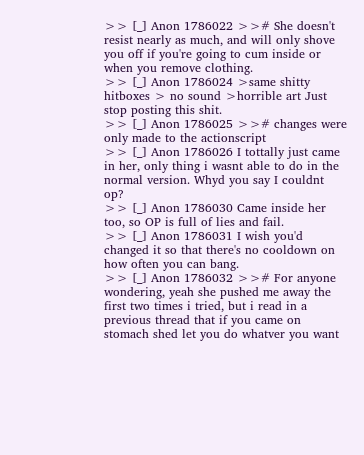>> [_] Anon 1786022 >># She doesn't resist nearly as much, and will only shove you off if you're going to cum inside or when you remove clothing.
>> [_] Anon 1786024 >same shitty hitboxes > no sound >horrible art Just stop posting this shit.
>> [_] Anon 1786025 >># changes were only made to the actionscript
>> [_] Anon 1786026 I tottally just came in her, only thing i wasnt able to do in the normal version. Whyd you say I couldnt op?
>> [_] Anon 1786030 Came inside her too, so OP is full of lies and fail.
>> [_] Anon 1786031 I wish you'd changed it so that there's no cooldown on how often you can bang.
>> [_] Anon 1786032 >># For anyone wondering, yeah she pushed me away the first two times i tried, but i read in a previous thread that if you came on stomach shed let you do whatver you want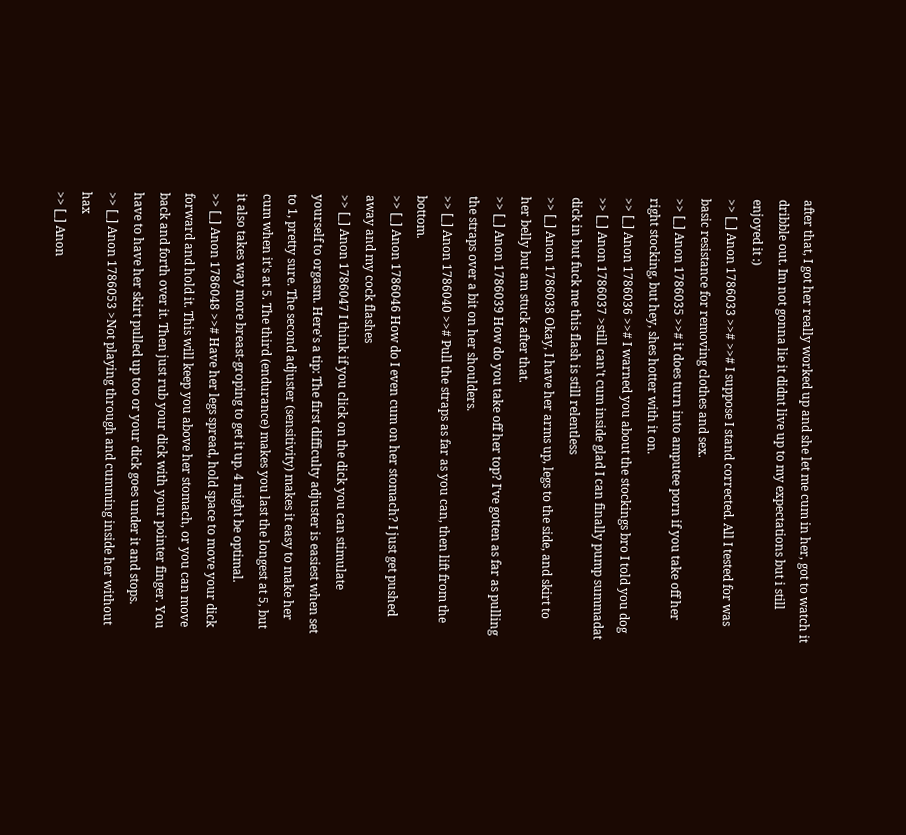after that, I got her really worked up and she let me cum in her, got to watch it dribble out. Im not gonna lie it didnt live up to my expectations but i still enjoyed it :)
>> [_] Anon 1786033 >># >># I suppose I stand corrected. All I tested for was basic resistance for removing clothes and sex.
>> [_] Anon 1786035 >># it does turn into amputee porn if you take off her right stocking, but hey, shes hotter with it on.
>> [_] Anon 1786036 >># I warned you about the stockings bro I told you dog
>> [_] Anon 1786037 >still can't cum inside glad I can finally pump summadat dick in but fuck me this flash is still relentless
>> [_] Anon 1786038 Okay, I have her arms up, legs to the side, and skirt to her belly but am stuck after that.
>> [_] Anon 1786039 How do you take off her top? I've gotten as far as pulling the straps over a bit on her shoulders.
>> [_] Anon 1786040 >># Pull the straps as far as you can, then lift from the bottom.
>> [_] Anon 1786046 How do I even cum on her stomach? I just get pushed away and my cock flashes
>> [_] Anon 1786047 I think if you click on the dick you can stimulate yourself to orgasm. Here's a tip: The first difficulty adjuster is easiest when set to 1, pretty sure. The second adjuster (sensitivity) makes it easy to make her cum when it's at 5. The third (endurance) makes you last the longest at 5, but it also takes way more breast-groping to get it up. 4 might be optimal.
>> [_] Anon 1786048 >># Have her legs spread, hold space to move your dick forward and hold it. This will keep you above her stomach, or you can move back and forth over it. Then just rub your dick with your pointer finger. You have to have her skirt pulled up too or your dick goes under it and stops.
>> [_] Anon 1786053 >Not playing through and cumming inside her without hax
>> [_] Anon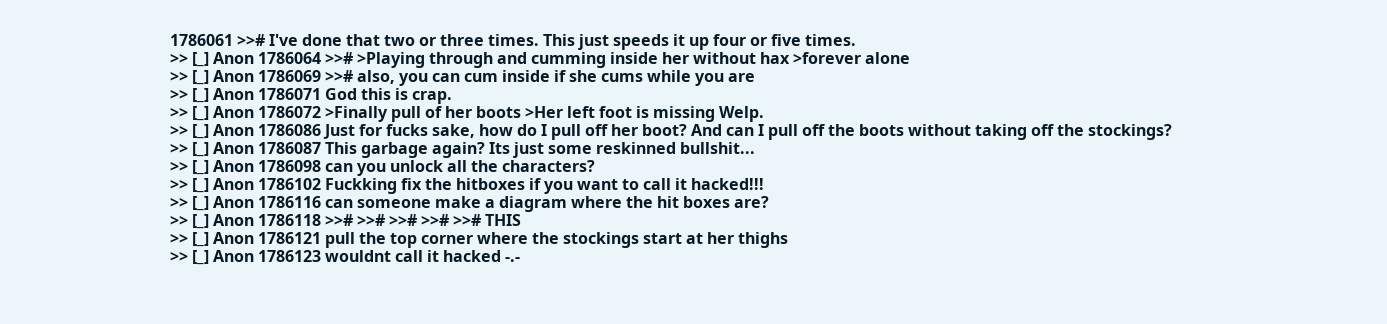1786061 >># I've done that two or three times. This just speeds it up four or five times.
>> [_] Anon 1786064 >># >Playing through and cumming inside her without hax >forever alone
>> [_] Anon 1786069 >># also, you can cum inside if she cums while you are
>> [_] Anon 1786071 God this is crap.
>> [_] Anon 1786072 >Finally pull of her boots >Her left foot is missing Welp.
>> [_] Anon 1786086 Just for fucks sake, how do I pull off her boot? And can I pull off the boots without taking off the stockings?
>> [_] Anon 1786087 This garbage again? Its just some reskinned bullshit...
>> [_] Anon 1786098 can you unlock all the characters?
>> [_] Anon 1786102 Fuckking fix the hitboxes if you want to call it hacked!!!
>> [_] Anon 1786116 can someone make a diagram where the hit boxes are?
>> [_] Anon 1786118 >># >># >># >># >># THIS
>> [_] Anon 1786121 pull the top corner where the stockings start at her thighs
>> [_] Anon 1786123 wouldnt call it hacked -.-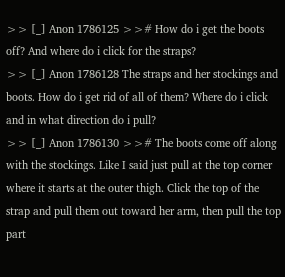>> [_] Anon 1786125 >># How do i get the boots off? And where do i click for the straps?
>> [_] Anon 1786128 The straps and her stockings and boots. How do i get rid of all of them? Where do i click and in what direction do i pull?
>> [_] Anon 1786130 >># The boots come off along with the stockings. Like I said just pull at the top corner where it starts at the outer thigh. Click the top of the strap and pull them out toward her arm, then pull the top part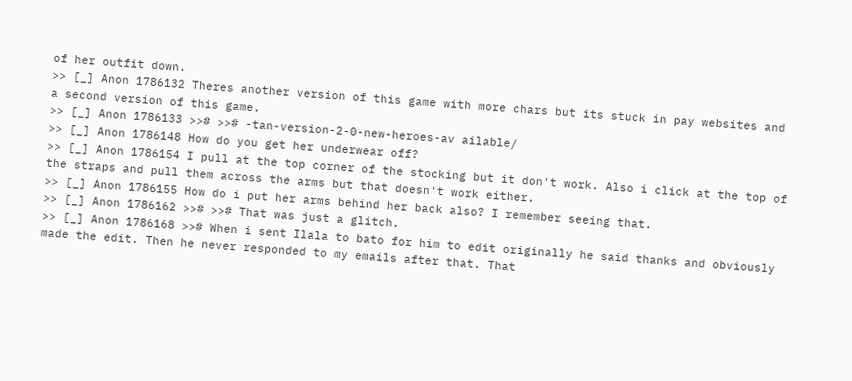of her outfit down.
>> [_] Anon 1786132 Theres another version of this game with more chars but its stuck in pay websites and a second version of this game.
>> [_] Anon 1786133 >># >># -tan-version-2-0-new-heroes-av ailable/
>> [_] Anon 1786148 How do you get her underwear off?
>> [_] Anon 1786154 I pull at the top corner of the stocking but it don't work. Also i click at the top of the straps and pull them across the arms but that doesn't work either.
>> [_] Anon 1786155 How do i put her arms behind her back also? I remember seeing that.
>> [_] Anon 1786162 >># >># That was just a glitch.
>> [_] Anon 1786168 >># When i sent Ilala to bato for him to edit originally he said thanks and obviously made the edit. Then he never responded to my emails after that. That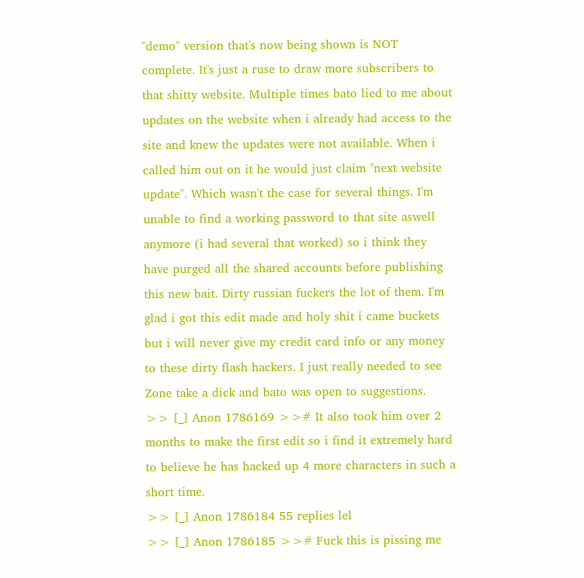"demo" version that's now being shown is NOT complete. It's just a ruse to draw more subscribers to that shitty website. Multiple times bato lied to me about updates on the website when i already had access to the site and knew the updates were not available. When i called him out on it he would just claim "next website update". Which wasn't the case for several things. I'm unable to find a working password to that site aswell anymore (i had several that worked) so i think they have purged all the shared accounts before publishing this new bait. Dirty russian fuckers the lot of them. I'm glad i got this edit made and holy shit i came buckets but i will never give my credit card info or any money to these dirty flash hackers. I just really needed to see Zone take a dick and bato was open to suggestions.
>> [_] Anon 1786169 >># It also took him over 2 months to make the first edit so i find it extremely hard to believe he has hacked up 4 more characters in such a short time.
>> [_] Anon 1786184 55 replies lel
>> [_] Anon 1786185 >># Fuck this is pissing me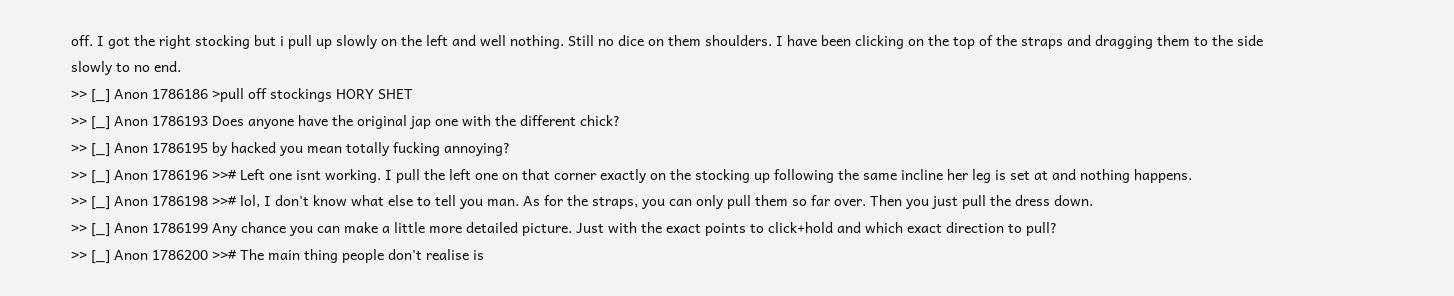off. I got the right stocking but i pull up slowly on the left and well nothing. Still no dice on them shoulders. I have been clicking on the top of the straps and dragging them to the side slowly to no end.
>> [_] Anon 1786186 >pull off stockings HORY SHET
>> [_] Anon 1786193 Does anyone have the original jap one with the different chick?
>> [_] Anon 1786195 by hacked you mean totally fucking annoying?
>> [_] Anon 1786196 >># Left one isnt working. I pull the left one on that corner exactly on the stocking up following the same incline her leg is set at and nothing happens.
>> [_] Anon 1786198 >># lol, I don't know what else to tell you man. As for the straps, you can only pull them so far over. Then you just pull the dress down.
>> [_] Anon 1786199 Any chance you can make a little more detailed picture. Just with the exact points to click+hold and which exact direction to pull?
>> [_] Anon 1786200 >># The main thing people don't realise is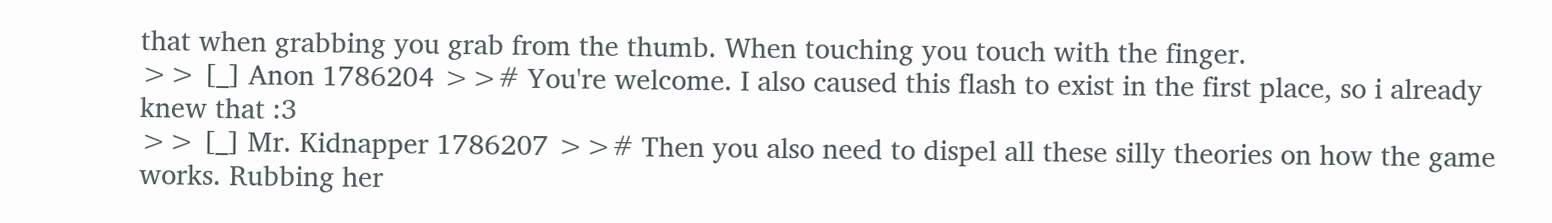that when grabbing you grab from the thumb. When touching you touch with the finger.
>> [_] Anon 1786204 >># You're welcome. I also caused this flash to exist in the first place, so i already knew that :3
>> [_] Mr. Kidnapper 1786207 >># Then you also need to dispel all these silly theories on how the game works. Rubbing her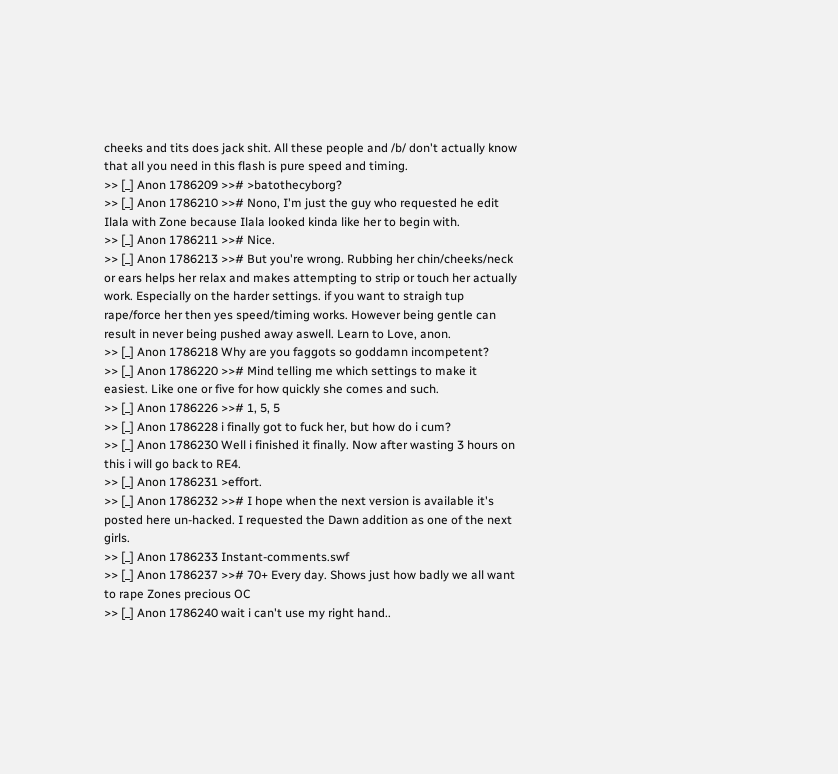cheeks and tits does jack shit. All these people and /b/ don't actually know that all you need in this flash is pure speed and timing.
>> [_] Anon 1786209 >># >batothecyborg?
>> [_] Anon 1786210 >># Nono, I'm just the guy who requested he edit Ilala with Zone because Ilala looked kinda like her to begin with.
>> [_] Anon 1786211 >># Nice.
>> [_] Anon 1786213 >># But you're wrong. Rubbing her chin/cheeks/neck or ears helps her relax and makes attempting to strip or touch her actually work. Especially on the harder settings. if you want to straigh tup rape/force her then yes speed/timing works. However being gentle can result in never being pushed away aswell. Learn to Love, anon.
>> [_] Anon 1786218 Why are you faggots so goddamn incompetent?
>> [_] Anon 1786220 >># Mind telling me which settings to make it easiest. Like one or five for how quickly she comes and such.
>> [_] Anon 1786226 >># 1, 5, 5
>> [_] Anon 1786228 i finally got to fuck her, but how do i cum?
>> [_] Anon 1786230 Well i finished it finally. Now after wasting 3 hours on this i will go back to RE4.
>> [_] Anon 1786231 >effort.
>> [_] Anon 1786232 >># I hope when the next version is available it's posted here un-hacked. I requested the Dawn addition as one of the next girls.
>> [_] Anon 1786233 Instant-comments.swf
>> [_] Anon 1786237 >># 70+ Every day. Shows just how badly we all want to rape Zones precious OC
>> [_] Anon 1786240 wait i can't use my right hand..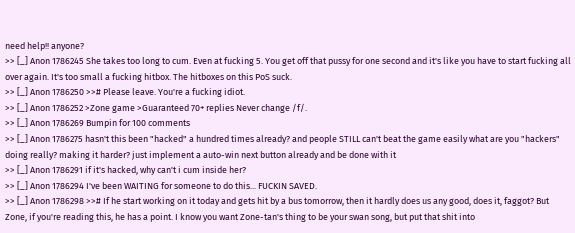need help!! anyone?
>> [_] Anon 1786245 She takes too long to cum. Even at fucking 5. You get off that pussy for one second and it's like you have to start fucking all over again. It's too small a fucking hitbox. The hitboxes on this PoS suck.
>> [_] Anon 1786250 >># Please leave. You're a fucking idiot.
>> [_] Anon 1786252 >Zone game >Guaranteed 70+ replies Never change /f/.
>> [_] Anon 1786269 Bumpin for 100 comments
>> [_] Anon 1786275 hasn't this been "hacked" a hundred times already? and people STILL can't beat the game easily what are you "hackers" doing really? making it harder? just implement a auto-win next button already and be done with it
>> [_] Anon 1786291 if it's hacked, why can't i cum inside her?
>> [_] Anon 1786294 I've been WAITING for someone to do this... FUCKIN SAVED.
>> [_] Anon 1786298 >># If he start working on it today and gets hit by a bus tomorrow, then it hardly does us any good, does it, faggot? But Zone, if you're reading this, he has a point. I know you want Zone-tan's thing to be your swan song, but put that shit into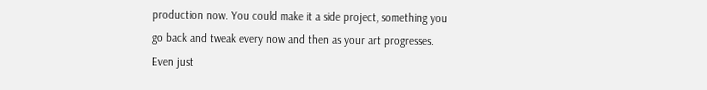production now. You could make it a side project, something you go back and tweak every now and then as your art progresses. Even just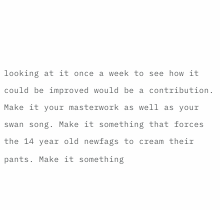looking at it once a week to see how it could be improved would be a contribution. Make it your masterwork as well as your swan song. Make it something that forces the 14 year old newfags to cream their pants. Make it something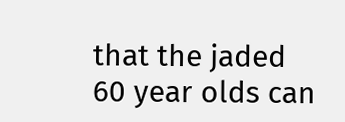that the jaded 60 year olds can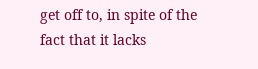get off to, in spite of the fact that it lacks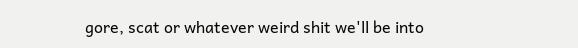gore, scat or whatever weird shit we'll be into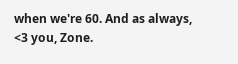when we're 60. And as always, <3 you, Zone.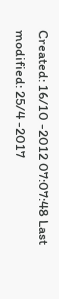Created: 16/10 -2012 07:07:48 Last modified: 25/4 -2017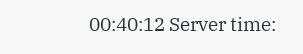00:40:12 Server time: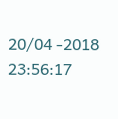20/04 -2018 23:56:17